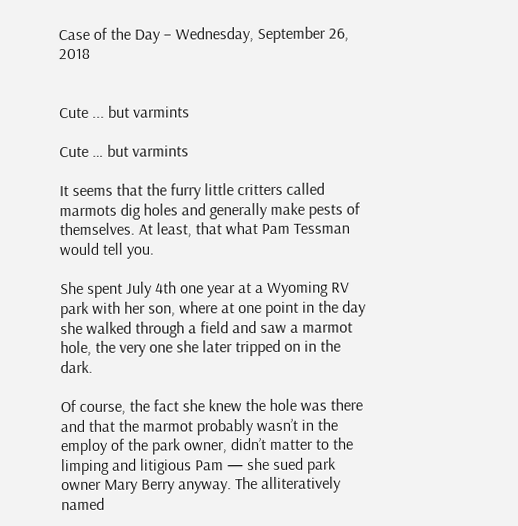Case of the Day – Wednesday, September 26, 2018


Cute ... but varmints

Cute … but varmints

It seems that the furry little critters called marmots dig holes and generally make pests of themselves. At least, that what Pam Tessman would tell you.

She spent July 4th one year at a Wyoming RV park with her son, where at one point in the day she walked through a field and saw a marmot hole, the very one she later tripped on in the dark.

Of course, the fact she knew the hole was there and that the marmot probably wasn’t in the employ of the park owner, didn’t matter to the limping and litigious Pam — she sued park owner Mary Berry anyway. The alliteratively named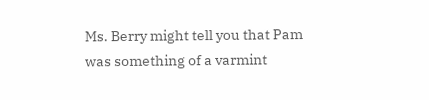Ms. Berry might tell you that Pam was something of a varmint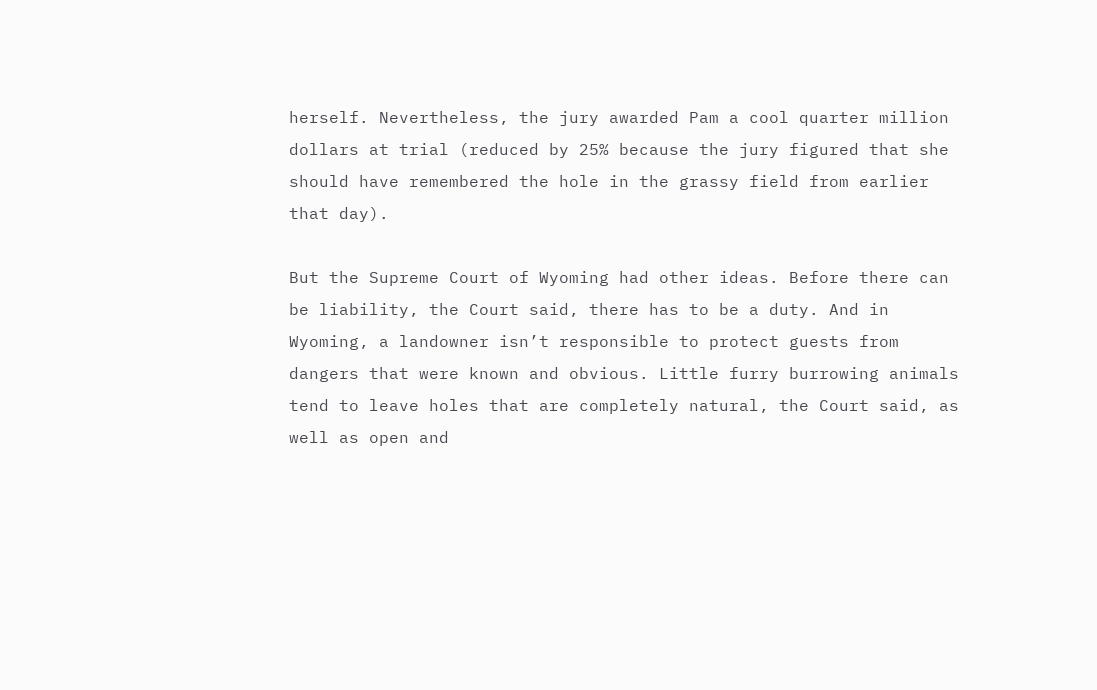herself. Nevertheless, the jury awarded Pam a cool quarter million dollars at trial (reduced by 25% because the jury figured that she should have remembered the hole in the grassy field from earlier that day).

But the Supreme Court of Wyoming had other ideas. Before there can be liability, the Court said, there has to be a duty. And in Wyoming, a landowner isn’t responsible to protect guests from dangers that were known and obvious. Little furry burrowing animals tend to leave holes that are completely natural, the Court said, as well as open and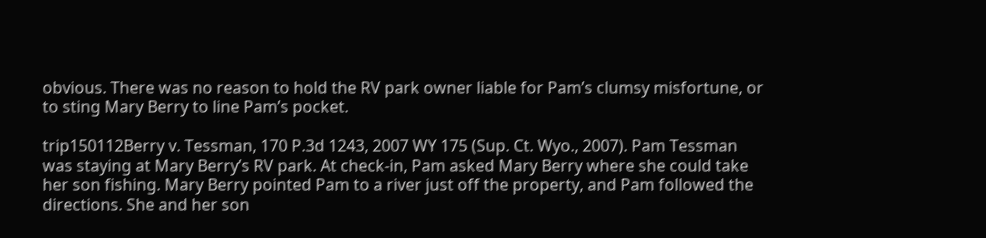obvious. There was no reason to hold the RV park owner liable for Pam’s clumsy misfortune, or to sting Mary Berry to line Pam’s pocket.

trip150112Berry v. Tessman, 170 P.3d 1243, 2007 WY 175 (Sup. Ct. Wyo., 2007). Pam Tessman was staying at Mary Berry’s RV park. At check-in, Pam asked Mary Berry where she could take her son fishing. Mary Berry pointed Pam to a river just off the property, and Pam followed the directions. She and her son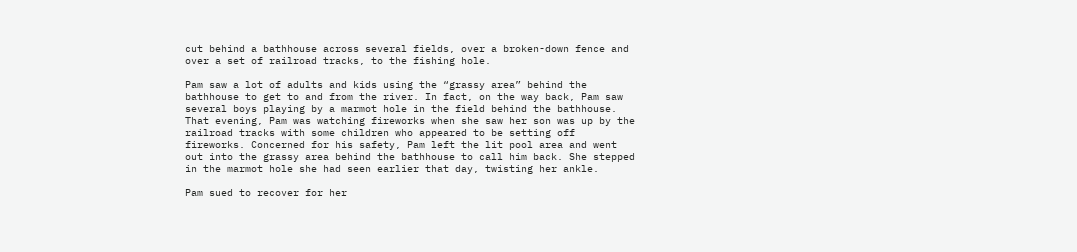cut behind a bathhouse across several fields, over a broken-down fence and over a set of railroad tracks, to the fishing hole.

Pam saw a lot of adults and kids using the “grassy area” behind the bathhouse to get to and from the river. In fact, on the way back, Pam saw several boys playing by a marmot hole in the field behind the bathhouse. That evening, Pam was watching fireworks when she saw her son was up by the railroad tracks with some children who appeared to be setting off fireworks. Concerned for his safety, Pam left the lit pool area and went out into the grassy area behind the bathhouse to call him back. She stepped in the marmot hole she had seen earlier that day, twisting her ankle.

Pam sued to recover for her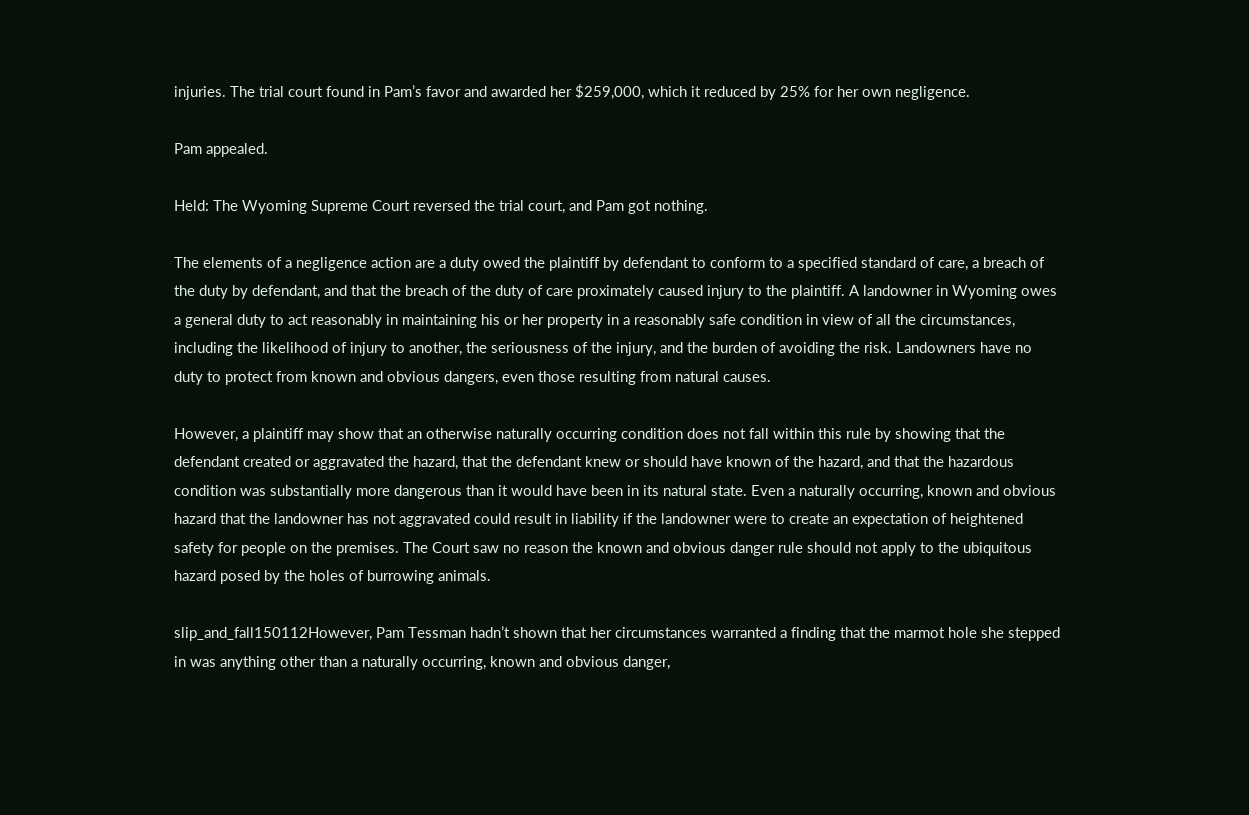injuries. The trial court found in Pam’s favor and awarded her $259,000, which it reduced by 25% for her own negligence.

Pam appealed.

Held: The Wyoming Supreme Court reversed the trial court, and Pam got nothing.

The elements of a negligence action are a duty owed the plaintiff by defendant to conform to a specified standard of care, a breach of the duty by defendant, and that the breach of the duty of care proximately caused injury to the plaintiff. A landowner in Wyoming owes a general duty to act reasonably in maintaining his or her property in a reasonably safe condition in view of all the circumstances, including the likelihood of injury to another, the seriousness of the injury, and the burden of avoiding the risk. Landowners have no duty to protect from known and obvious dangers, even those resulting from natural causes.

However, a plaintiff may show that an otherwise naturally occurring condition does not fall within this rule by showing that the defendant created or aggravated the hazard, that the defendant knew or should have known of the hazard, and that the hazardous condition was substantially more dangerous than it would have been in its natural state. Even a naturally occurring, known and obvious hazard that the landowner has not aggravated could result in liability if the landowner were to create an expectation of heightened safety for people on the premises. The Court saw no reason the known and obvious danger rule should not apply to the ubiquitous hazard posed by the holes of burrowing animals.

slip_and_fall150112However, Pam Tessman hadn’t shown that her circumstances warranted a finding that the marmot hole she stepped in was anything other than a naturally occurring, known and obvious danger,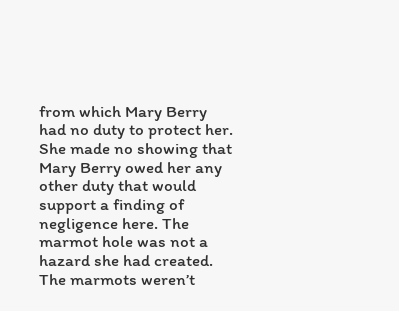from which Mary Berry had no duty to protect her. She made no showing that Mary Berry owed her any other duty that would support a finding of negligence here. The marmot hole was not a hazard she had created. The marmots weren’t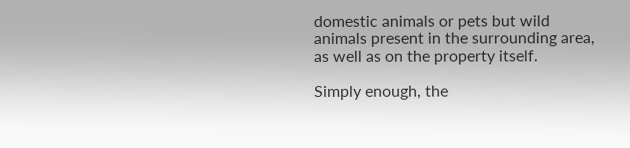domestic animals or pets but wild animals present in the surrounding area, as well as on the property itself.

Simply enough, the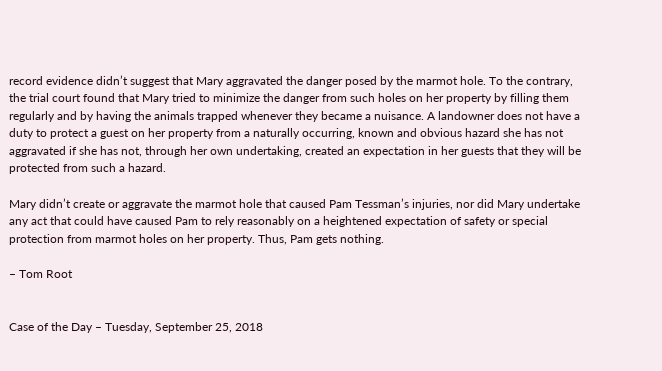record evidence didn’t suggest that Mary aggravated the danger posed by the marmot hole. To the contrary, the trial court found that Mary tried to minimize the danger from such holes on her property by filling them regularly and by having the animals trapped whenever they became a nuisance. A landowner does not have a duty to protect a guest on her property from a naturally occurring, known and obvious hazard she has not aggravated if she has not, through her own undertaking, created an expectation in her guests that they will be protected from such a hazard.

Mary didn’t create or aggravate the marmot hole that caused Pam Tessman’s injuries, nor did Mary undertake any act that could have caused Pam to rely reasonably on a heightened expectation of safety or special protection from marmot holes on her property. Thus, Pam gets nothing.

– Tom Root


Case of the Day – Tuesday, September 25, 2018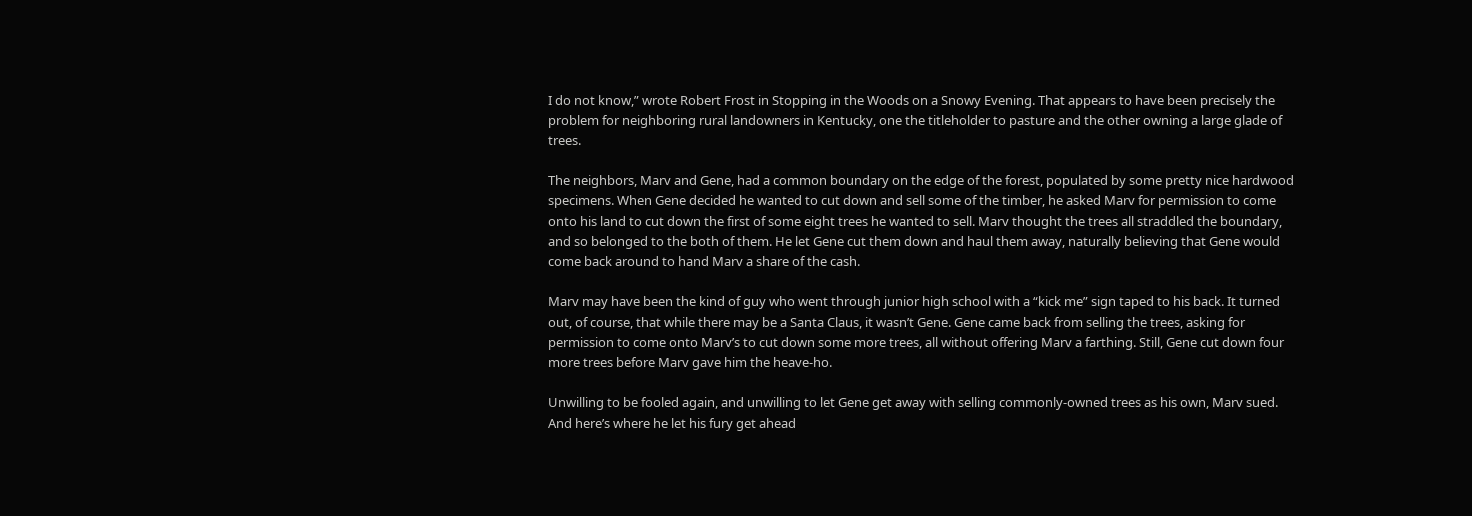I do not know,” wrote Robert Frost in Stopping in the Woods on a Snowy Evening. That appears to have been precisely the problem for neighboring rural landowners in Kentucky, one the titleholder to pasture and the other owning a large glade of trees.

The neighbors, Marv and Gene, had a common boundary on the edge of the forest, populated by some pretty nice hardwood specimens. When Gene decided he wanted to cut down and sell some of the timber, he asked Marv for permission to come onto his land to cut down the first of some eight trees he wanted to sell. Marv thought the trees all straddled the boundary, and so belonged to the both of them. He let Gene cut them down and haul them away, naturally believing that Gene would come back around to hand Marv a share of the cash.

Marv may have been the kind of guy who went through junior high school with a “kick me” sign taped to his back. It turned out, of course, that while there may be a Santa Claus, it wasn’t Gene. Gene came back from selling the trees, asking for permission to come onto Marv’s to cut down some more trees, all without offering Marv a farthing. Still, Gene cut down four more trees before Marv gave him the heave-ho.

Unwilling to be fooled again, and unwilling to let Gene get away with selling commonly-owned trees as his own, Marv sued. And here’s where he let his fury get ahead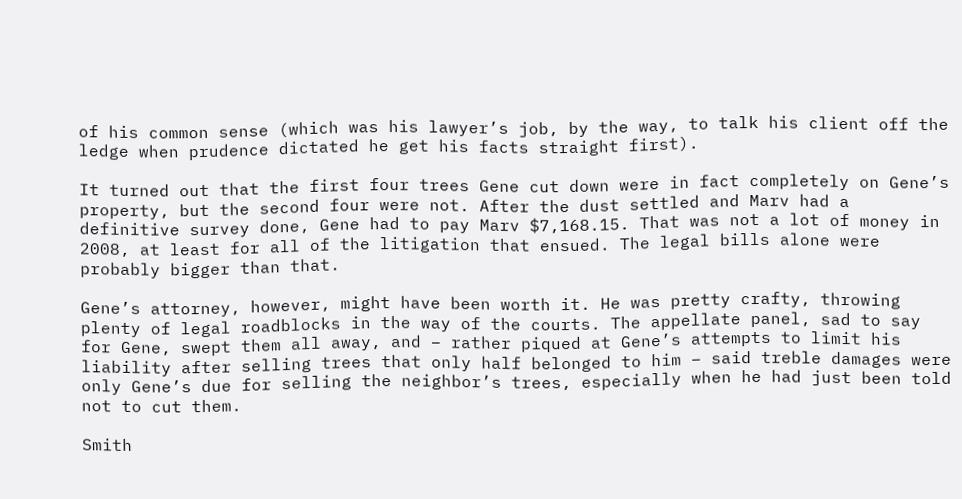of his common sense (which was his lawyer’s job, by the way, to talk his client off the ledge when prudence dictated he get his facts straight first).

It turned out that the first four trees Gene cut down were in fact completely on Gene’s property, but the second four were not. After the dust settled and Marv had a definitive survey done, Gene had to pay Marv $7,168.15. That was not a lot of money in 2008, at least for all of the litigation that ensued. The legal bills alone were probably bigger than that.

Gene’s attorney, however, might have been worth it. He was pretty crafty, throwing plenty of legal roadblocks in the way of the courts. The appellate panel, sad to say for Gene, swept them all away, and – rather piqued at Gene’s attempts to limit his liability after selling trees that only half belonged to him – said treble damages were only Gene’s due for selling the neighbor’s trees, especially when he had just been told not to cut them.

Smith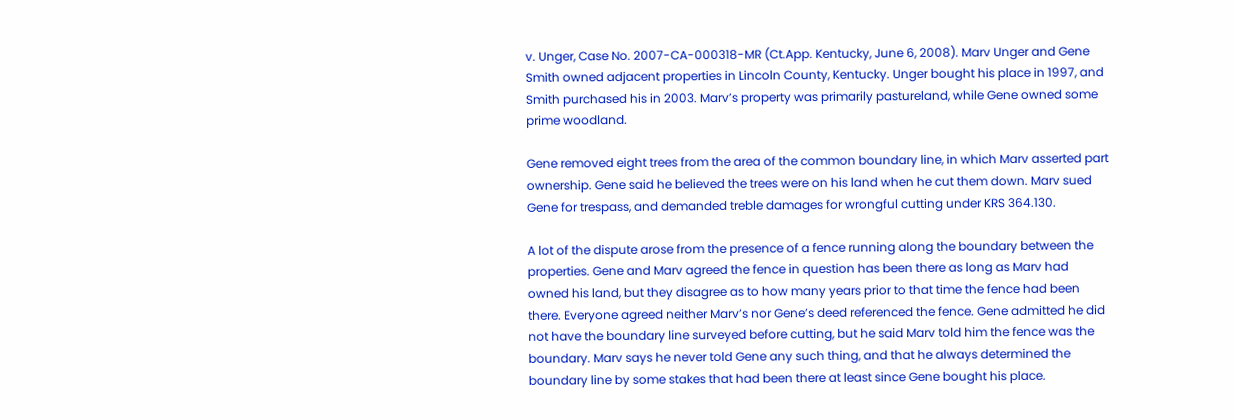v. Unger, Case No. 2007-CA-000318-MR (Ct.App. Kentucky, June 6, 2008). Marv Unger and Gene Smith owned adjacent properties in Lincoln County, Kentucky. Unger bought his place in 1997, and Smith purchased his in 2003. Marv’s property was primarily pastureland, while Gene owned some prime woodland.

Gene removed eight trees from the area of the common boundary line, in which Marv asserted part ownership. Gene said he believed the trees were on his land when he cut them down. Marv sued Gene for trespass, and demanded treble damages for wrongful cutting under KRS 364.130.

A lot of the dispute arose from the presence of a fence running along the boundary between the properties. Gene and Marv agreed the fence in question has been there as long as Marv had owned his land, but they disagree as to how many years prior to that time the fence had been there. Everyone agreed neither Marv’s nor Gene’s deed referenced the fence. Gene admitted he did not have the boundary line surveyed before cutting, but he said Marv told him the fence was the boundary. Marv says he never told Gene any such thing, and that he always determined the boundary line by some stakes that had been there at least since Gene bought his place.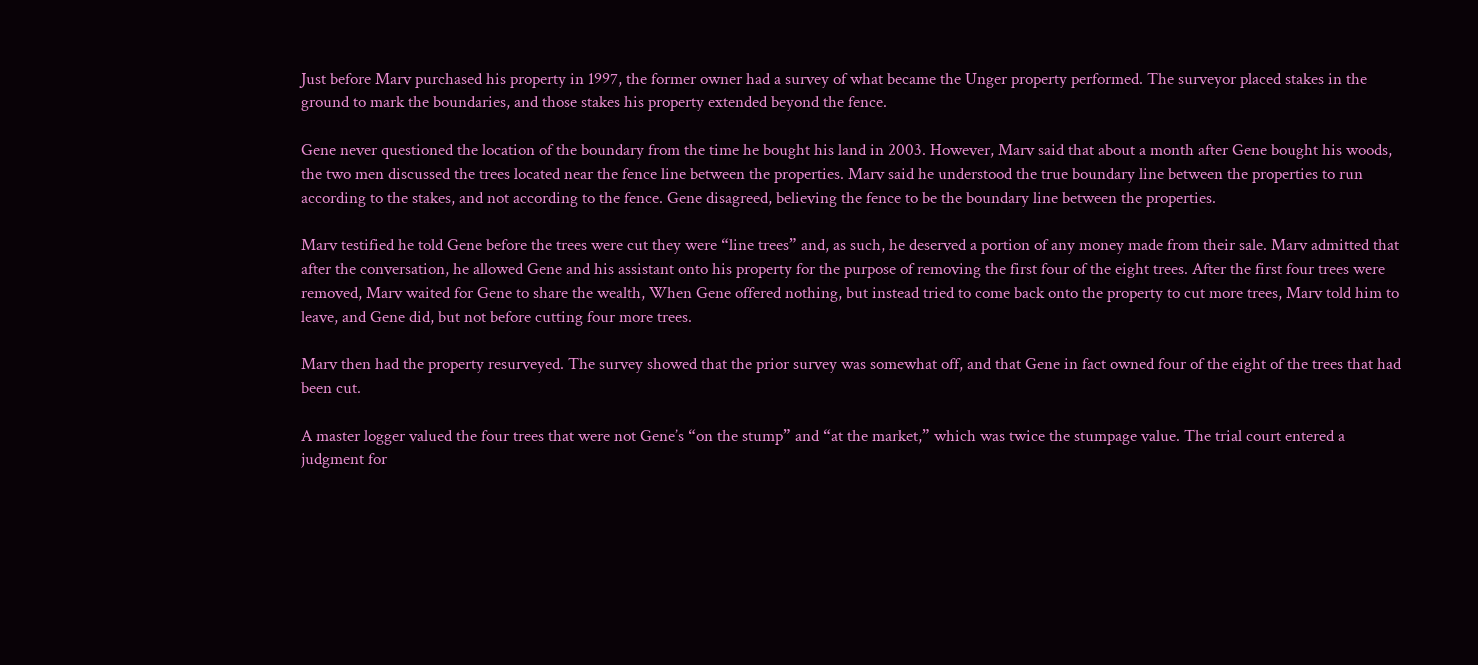Just before Marv purchased his property in 1997, the former owner had a survey of what became the Unger property performed. The surveyor placed stakes in the ground to mark the boundaries, and those stakes his property extended beyond the fence.

Gene never questioned the location of the boundary from the time he bought his land in 2003. However, Marv said that about a month after Gene bought his woods, the two men discussed the trees located near the fence line between the properties. Marv said he understood the true boundary line between the properties to run according to the stakes, and not according to the fence. Gene disagreed, believing the fence to be the boundary line between the properties.

Marv testified he told Gene before the trees were cut they were “line trees” and, as such, he deserved a portion of any money made from their sale. Marv admitted that after the conversation, he allowed Gene and his assistant onto his property for the purpose of removing the first four of the eight trees. After the first four trees were removed, Marv waited for Gene to share the wealth, When Gene offered nothing, but instead tried to come back onto the property to cut more trees, Marv told him to leave, and Gene did, but not before cutting four more trees.

Marv then had the property resurveyed. The survey showed that the prior survey was somewhat off, and that Gene in fact owned four of the eight of the trees that had been cut.

A master logger valued the four trees that were not Gene’s “on the stump” and “at the market,” which was twice the stumpage value. The trial court entered a judgment for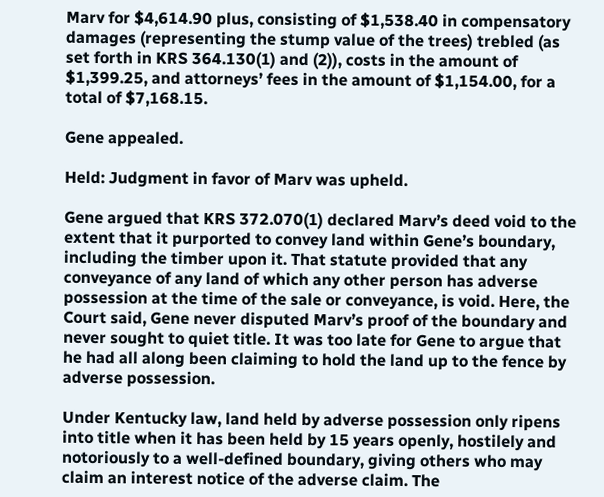Marv for $4,614.90 plus, consisting of $1,538.40 in compensatory damages (representing the stump value of the trees) trebled (as set forth in KRS 364.130(1) and (2)), costs in the amount of $1,399.25, and attorneys’ fees in the amount of $1,154.00, for a total of $7,168.15.

Gene appealed.

Held: Judgment in favor of Marv was upheld.

Gene argued that KRS 372.070(1) declared Marv’s deed void to the extent that it purported to convey land within Gene’s boundary, including the timber upon it. That statute provided that any conveyance of any land of which any other person has adverse possession at the time of the sale or conveyance, is void. Here, the Court said, Gene never disputed Marv’s proof of the boundary and never sought to quiet title. It was too late for Gene to argue that he had all along been claiming to hold the land up to the fence by adverse possession.

Under Kentucky law, land held by adverse possession only ripens into title when it has been held by 15 years openly, hostilely and notoriously to a well-defined boundary, giving others who may claim an interest notice of the adverse claim. The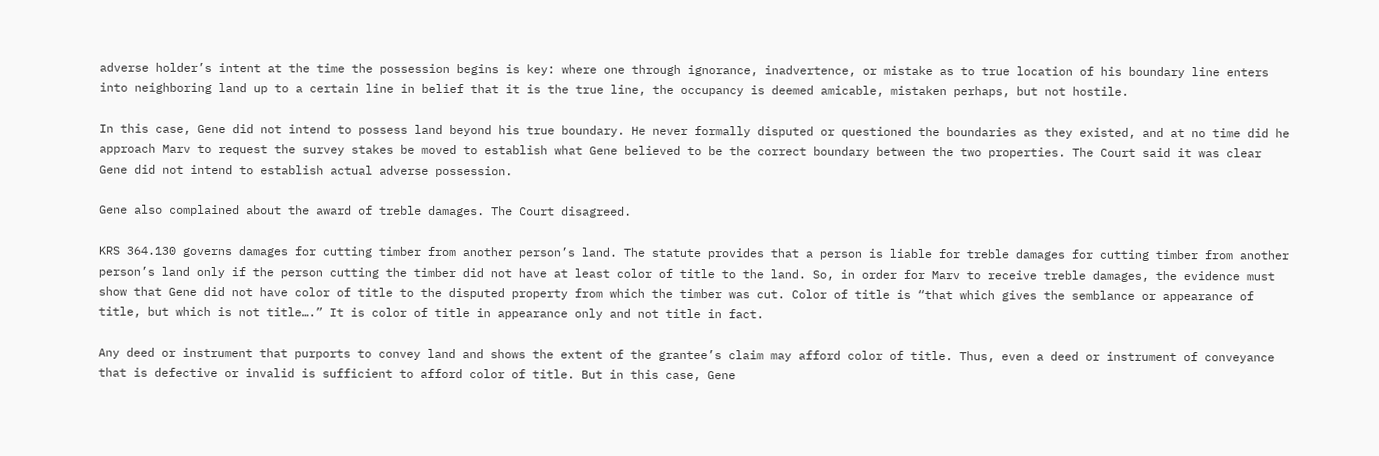adverse holder’s intent at the time the possession begins is key: where one through ignorance, inadvertence, or mistake as to true location of his boundary line enters into neighboring land up to a certain line in belief that it is the true line, the occupancy is deemed amicable, mistaken perhaps, but not hostile.

In this case, Gene did not intend to possess land beyond his true boundary. He never formally disputed or questioned the boundaries as they existed, and at no time did he approach Marv to request the survey stakes be moved to establish what Gene believed to be the correct boundary between the two properties. The Court said it was clear Gene did not intend to establish actual adverse possession.

Gene also complained about the award of treble damages. The Court disagreed.

KRS 364.130 governs damages for cutting timber from another person’s land. The statute provides that a person is liable for treble damages for cutting timber from another person’s land only if the person cutting the timber did not have at least color of title to the land. So, in order for Marv to receive treble damages, the evidence must show that Gene did not have color of title to the disputed property from which the timber was cut. Color of title is “that which gives the semblance or appearance of title, but which is not title….” It is color of title in appearance only and not title in fact.

Any deed or instrument that purports to convey land and shows the extent of the grantee’s claim may afford color of title. Thus, even a deed or instrument of conveyance that is defective or invalid is sufficient to afford color of title. But in this case, Gene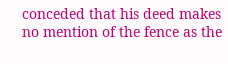conceded that his deed makes no mention of the fence as the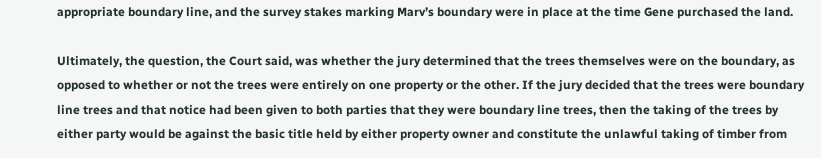appropriate boundary line, and the survey stakes marking Marv’s boundary were in place at the time Gene purchased the land.

Ultimately, the question, the Court said, was whether the jury determined that the trees themselves were on the boundary, as opposed to whether or not the trees were entirely on one property or the other. If the jury decided that the trees were boundary line trees and that notice had been given to both parties that they were boundary line trees, then the taking of the trees by either party would be against the basic title held by either property owner and constitute the unlawful taking of timber from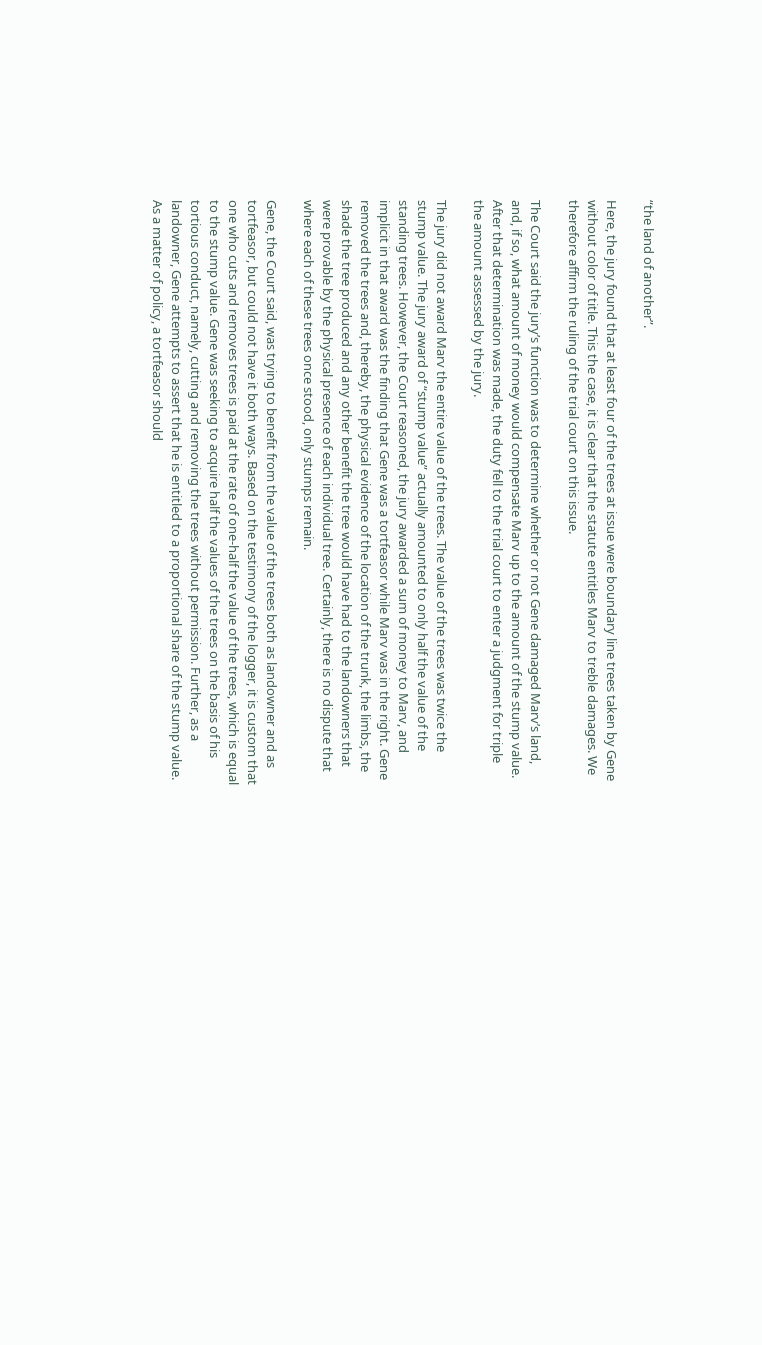“the land of another”.

Here, the jury found that at least four of the trees at issue were boundary line trees taken by Gene without color of title. This the case, it is clear that the statute entitles Marv to treble damages. We therefore affirm the ruling of the trial court on this issue.

The Court said the jury’s function was to determine whether or not Gene damaged Marv’s land, and, if so, what amount of money would compensate Marv up to the amount of the stump value. After that determination was made, the duty fell to the trial court to enter a judgment for triple the amount assessed by the jury.

The jury did not award Marv the entire value of the trees. The value of the trees was twice the stump value. The jury award of “stump value” actually amounted to only half the value of the standing trees. However, the Court reasoned, the jury awarded a sum of money to Marv, and implicit in that award was the finding that Gene was a tortfeasor while Marv was in the right. Gene removed the trees and, thereby, the physical evidence of the location of the trunk, the limbs, the shade the tree produced and any other benefit the tree would have had to the landowners that were provable by the physical presence of each individual tree. Certainly, there is no dispute that where each of these trees once stood, only stumps remain.

Gene, the Court said, was trying to benefit from the value of the trees both as landowner and as tortfeasor, but could not have it both ways. Based on the testimony of the logger, it is custom that one who cuts and removes trees is paid at the rate of one-half the value of the trees, which is equal to the stump value. Gene was seeking to acquire half the values of the trees on the basis of his tortious conduct, namely, cutting and removing the trees without permission. Further, as a landowner, Gene attempts to assert that he is entitled to a proportional share of the stump value. As a matter of policy, a tortfeasor should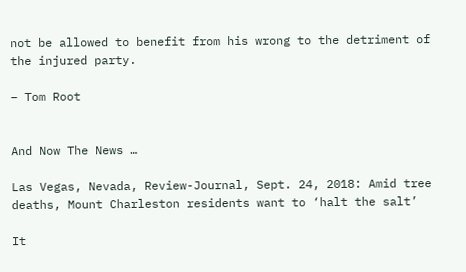not be allowed to benefit from his wrong to the detriment of the injured party.

– Tom Root


And Now The News …

Las Vegas, Nevada, Review-Journal, Sept. 24, 2018: Amid tree deaths, Mount Charleston residents want to ‘halt the salt’

It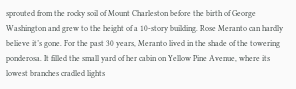sprouted from the rocky soil of Mount Charleston before the birth of George Washington and grew to the height of a 10-story building. Rose Meranto can hardly believe it’s gone. For the past 30 years, Meranto lived in the shade of the towering ponderosa. It filled the small yard of her cabin on Yellow Pine Avenue, where its lowest branches cradled lights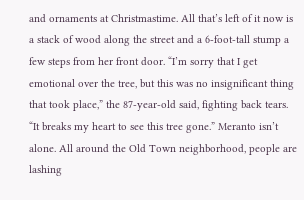and ornaments at Christmastime. All that’s left of it now is a stack of wood along the street and a 6-foot-tall stump a few steps from her front door. “I’m sorry that I get emotional over the tree, but this was no insignificant thing that took place,” the 87-year-old said, fighting back tears. “It breaks my heart to see this tree gone.” Meranto isn’t alone. All around the Old Town neighborhood, people are lashing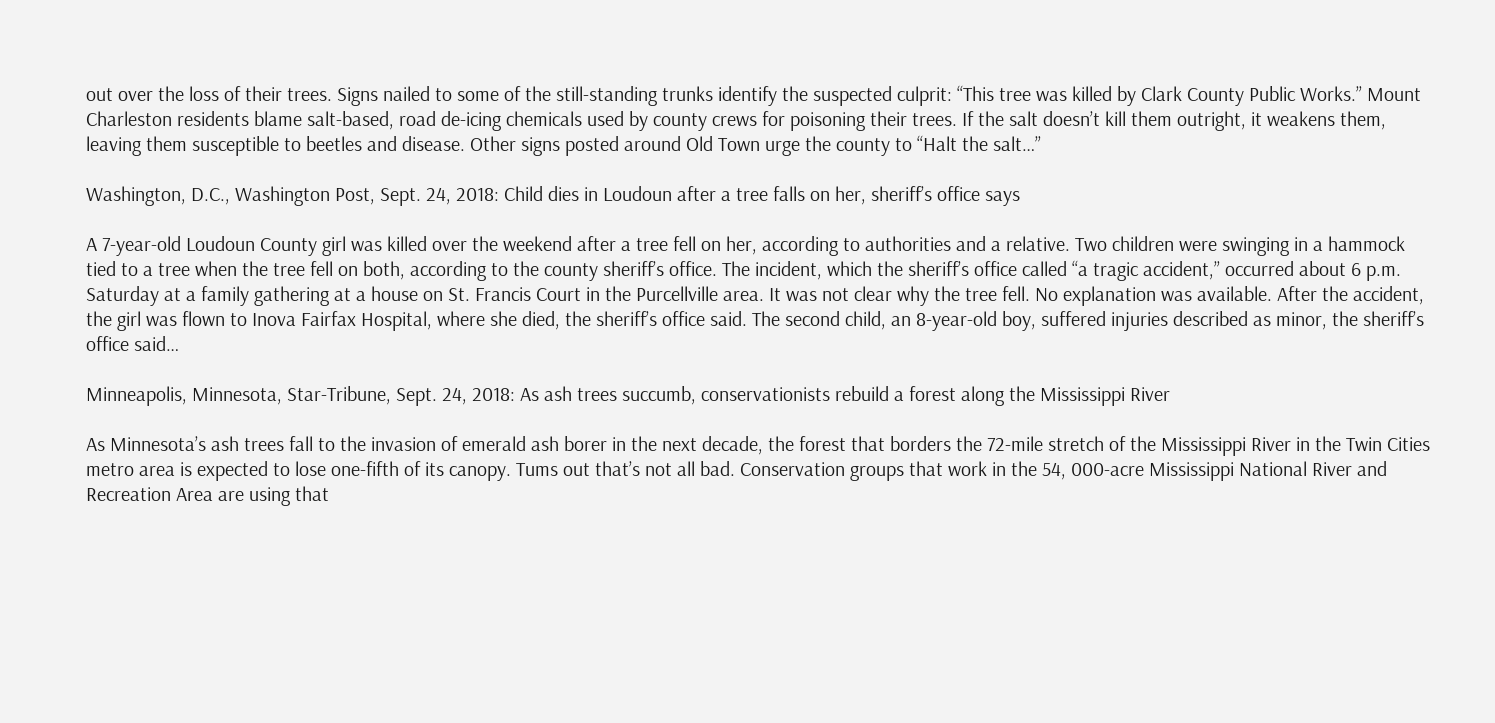out over the loss of their trees. Signs nailed to some of the still-standing trunks identify the suspected culprit: “This tree was killed by Clark County Public Works.” Mount Charleston residents blame salt-based, road de-icing chemicals used by county crews for poisoning their trees. If the salt doesn’t kill them outright, it weakens them, leaving them susceptible to beetles and disease. Other signs posted around Old Town urge the county to “Halt the salt…”

Washington, D.C., Washington Post, Sept. 24, 2018: Child dies in Loudoun after a tree falls on her, sheriff’s office says

A 7-year-old Loudoun County girl was killed over the weekend after a tree fell on her, according to authorities and a relative. Two children were swinging in a hammock tied to a tree when the tree fell on both, according to the county sheriff’s office. The incident, which the sheriff’s office called “a tragic accident,” occurred about 6 p.m. Saturday at a family gathering at a house on St. Francis Court in the Purcellville area. It was not clear why the tree fell. No explanation was available. After the accident, the girl was flown to Inova Fairfax Hospital, where she died, the sheriff’s office said. The second child, an 8-year-old boy, suffered injuries described as minor, the sheriff’s office said…

Minneapolis, Minnesota, Star-Tribune, Sept. 24, 2018: As ash trees succumb, conservationists rebuild a forest along the Mississippi River

As Minnesota’s ash trees fall to the invasion of emerald ash borer in the next decade, the forest that borders the 72-mile stretch of the Mississippi River in the Twin Cities metro area is expected to lose one-fifth of its canopy. Tums out that’s not all bad. Conservation groups that work in the 54, 000-acre Mississippi National River and Recreation Area are using that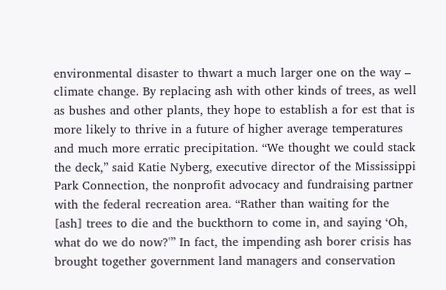environmental disaster to thwart a much larger one on the way – climate change. By replacing ash with other kinds of trees, as well as bushes and other plants, they hope to establish a for est that is more likely to thrive in a future of higher average temperatures and much more erratic precipitation. “We thought we could stack the deck,” said Katie Nyberg, executive director of the Mississippi Park Connection, the nonprofit advocacy and fundraising partner with the federal recreation area. “Rather than waiting for the [ash] trees to die and the buckthorn to come in, and saying ‘Oh, what do we do now?'” In fact, the impending ash borer crisis has brought together government land managers and conservation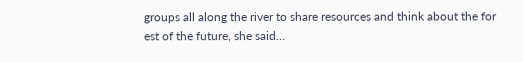groups all along the river to share resources and think about the for est of the future, she said…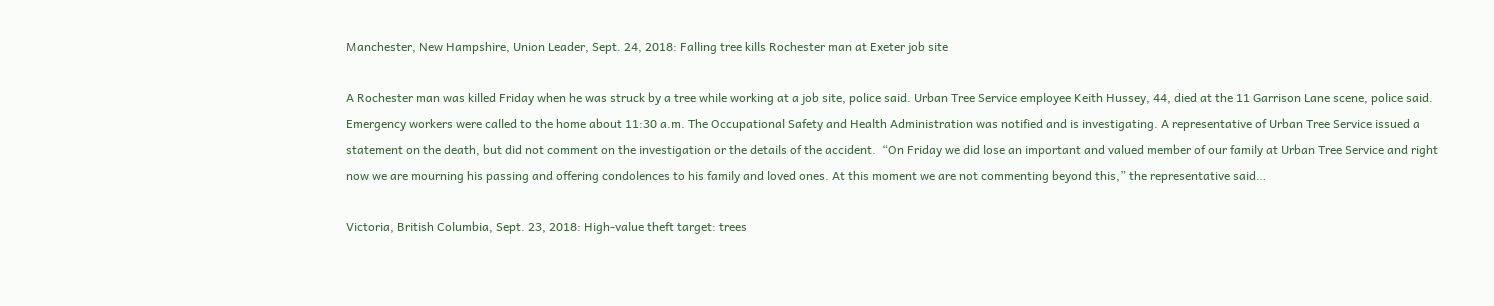Manchester, New Hampshire, Union Leader, Sept. 24, 2018: Falling tree kills Rochester man at Exeter job site

A Rochester man was killed Friday when he was struck by a tree while working at a job site, police said. Urban Tree Service employee Keith Hussey, 44, died at the 11 Garrison Lane scene, police said. Emergency workers were called to the home about 11:30 a.m. The Occupational Safety and Health Administration was notified and is investigating. A representative of Urban Tree Service issued a statement on the death, but did not comment on the investigation or the details of the accident.  “On Friday we did lose an important and valued member of our family at Urban Tree Service and right now we are mourning his passing and offering condolences to his family and loved ones. At this moment we are not commenting beyond this,” the representative said…

Victoria, British Columbia, Sept. 23, 2018: High-value theft target: trees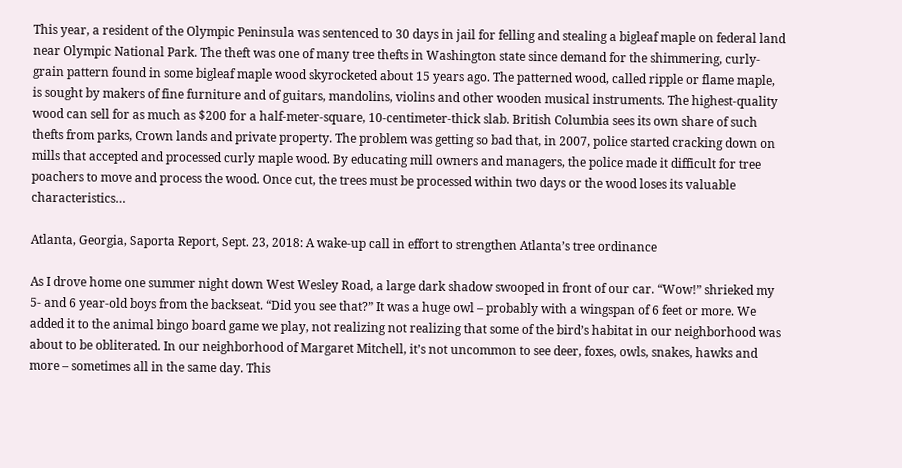This year, a resident of the Olympic Peninsula was sentenced to 30 days in jail for felling and stealing a bigleaf maple on federal land near Olympic National Park. The theft was one of many tree thefts in Washington state since demand for the shimmering, curly-grain pattern found in some bigleaf maple wood skyrocketed about 15 years ago. The patterned wood, called ripple or flame maple, is sought by makers of fine furniture and of guitars, mandolins, violins and other wooden musical instruments. The highest-quality wood can sell for as much as $200 for a half-meter-square, 10-centimeter-thick slab. British Columbia sees its own share of such thefts from parks, Crown lands and private property. The problem was getting so bad that, in 2007, police started cracking down on mills that accepted and processed curly maple wood. By educating mill owners and managers, the police made it difficult for tree poachers to move and process the wood. Once cut, the trees must be processed within two days or the wood loses its valuable characteristics…

Atlanta, Georgia, Saporta Report, Sept. 23, 2018: A wake-up call in effort to strengthen Atlanta’s tree ordinance

As I drove home one summer night down West Wesley Road, a large dark shadow swooped in front of our car. “Wow!” shrieked my 5- and 6 year-old boys from the backseat. “Did you see that?” It was a huge owl – probably with a wingspan of 6 feet or more. We added it to the animal bingo board game we play, not realizing not realizing that some of the bird’s habitat in our neighborhood was about to be obliterated. In our neighborhood of Margaret Mitchell, it’s not uncommon to see deer, foxes, owls, snakes, hawks and more – sometimes all in the same day. This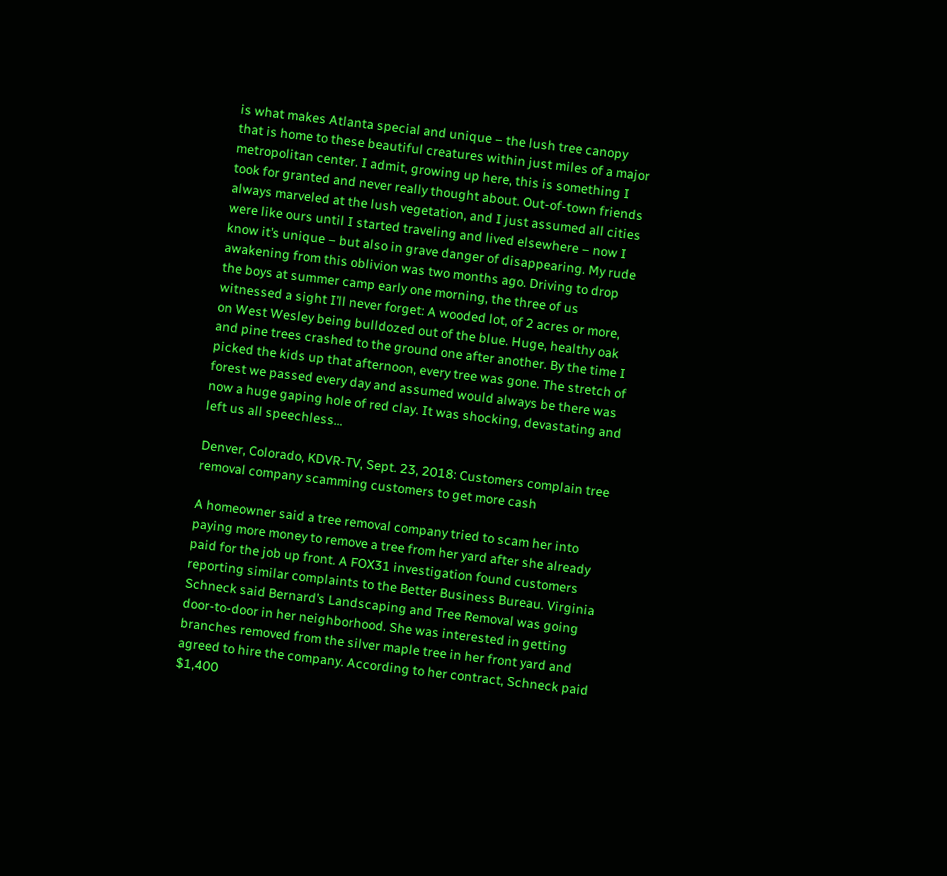is what makes Atlanta special and unique – the lush tree canopy that is home to these beautiful creatures within just miles of a major metropolitan center. I admit, growing up here, this is something I took for granted and never really thought about. Out-of-town friends always marveled at the lush vegetation, and I just assumed all cities were like ours until I started traveling and lived elsewhere – now I know it’s unique – but also in grave danger of disappearing. My rude awakening from this oblivion was two months ago. Driving to drop the boys at summer camp early one morning, the three of us witnessed a sight I’ll never forget: A wooded lot, of 2 acres or more, on West Wesley being bulldozed out of the blue. Huge, healthy oak and pine trees crashed to the ground one after another. By the time I picked the kids up that afternoon, every tree was gone. The stretch of forest we passed every day and assumed would always be there was now a huge gaping hole of red clay. It was shocking, devastating and left us all speechless…

Denver, Colorado, KDVR-TV, Sept. 23, 2018: Customers complain tree removal company scamming customers to get more cash

A homeowner said a tree removal company tried to scam her into paying more money to remove a tree from her yard after she already paid for the job up front. A FOX31 investigation found customers reporting similar complaints to the Better Business Bureau. Virginia Schneck said Bernard’s Landscaping and Tree Removal was going door-to-door in her neighborhood. She was interested in getting branches removed from the silver maple tree in her front yard and agreed to hire the company. According to her contract, Schneck paid $1,400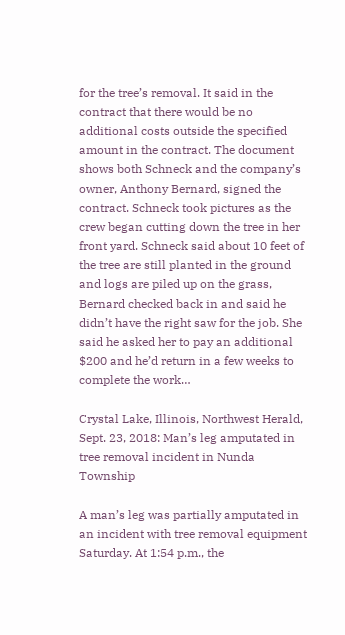for the tree’s removal. It said in the contract that there would be no additional costs outside the specified amount in the contract. The document shows both Schneck and the company’s owner, Anthony Bernard, signed the contract. Schneck took pictures as the crew began cutting down the tree in her front yard. Schneck said about 10 feet of the tree are still planted in the ground and logs are piled up on the grass, Bernard checked back in and said he didn’t have the right saw for the job. She said he asked her to pay an additional $200 and he’d return in a few weeks to complete the work…

Crystal Lake, Illinois, Northwest Herald, Sept. 23, 2018: Man’s leg amputated in tree removal incident in Nunda Township

A man’s leg was partially amputated in an incident with tree removal equipment Saturday. At 1:54 p.m., the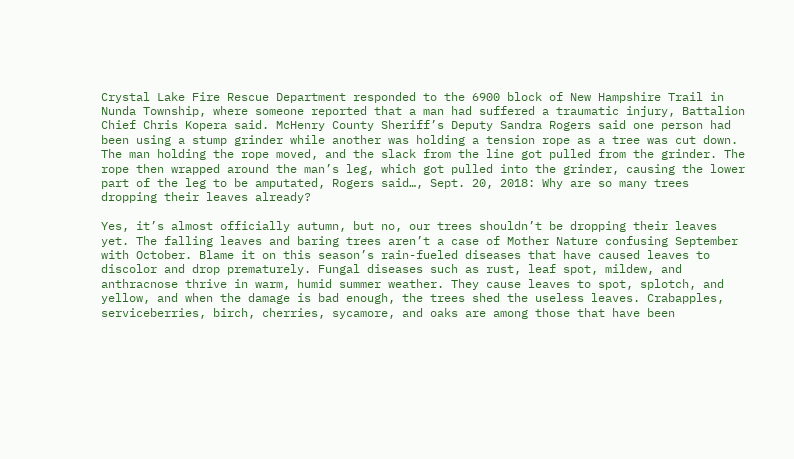Crystal Lake Fire Rescue Department responded to the 6900 block of New Hampshire Trail in Nunda Township, where someone reported that a man had suffered a traumatic injury, Battalion Chief Chris Kopera said. McHenry County Sheriff’s Deputy Sandra Rogers said one person had been using a stump grinder while another was holding a tension rope as a tree was cut down. The man holding the rope moved, and the slack from the line got pulled from the grinder. The rope then wrapped around the man’s leg, which got pulled into the grinder, causing the lower part of the leg to be amputated, Rogers said…, Sept. 20, 2018: Why are so many trees dropping their leaves already?

Yes, it’s almost officially autumn, but no, our trees shouldn’t be dropping their leaves yet. The falling leaves and baring trees aren’t a case of Mother Nature confusing September with October. Blame it on this season’s rain-fueled diseases that have caused leaves to discolor and drop prematurely. Fungal diseases such as rust, leaf spot, mildew, and anthracnose thrive in warm, humid summer weather. They cause leaves to spot, splotch, and yellow, and when the damage is bad enough, the trees shed the useless leaves. Crabapples, serviceberries, birch, cherries, sycamore, and oaks are among those that have been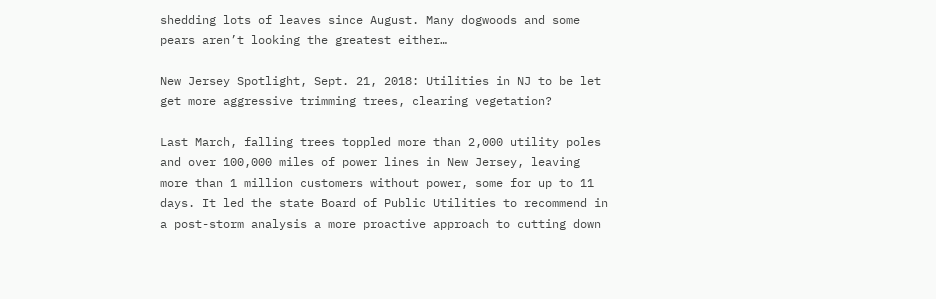shedding lots of leaves since August. Many dogwoods and some pears aren’t looking the greatest either…

New Jersey Spotlight, Sept. 21, 2018: Utilities in NJ to be let get more aggressive trimming trees, clearing vegetation?

Last March, falling trees toppled more than 2,000 utility poles and over 100,000 miles of power lines in New Jersey, leaving more than 1 million customers without power, some for up to 11 days. It led the state Board of Public Utilities to recommend in a post-storm analysis a more proactive approach to cutting down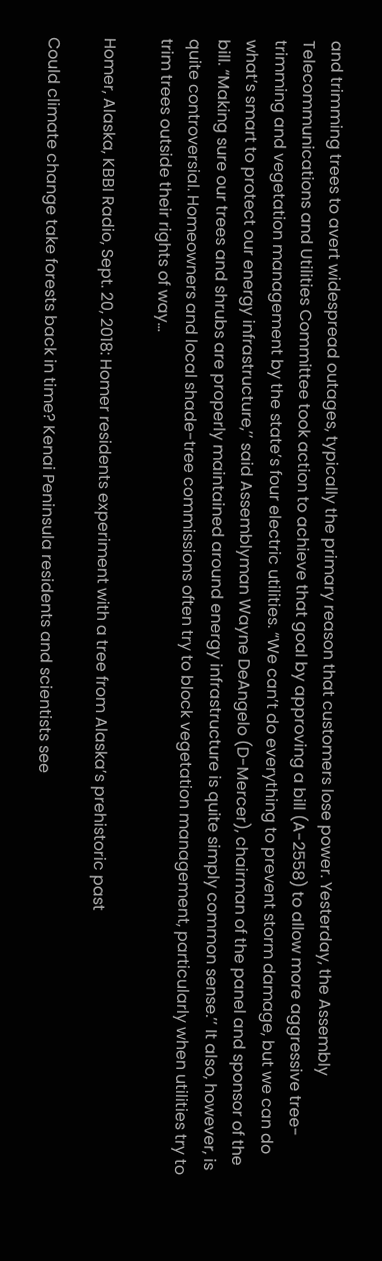and trimming trees to avert widespread outages, typically the primary reason that customers lose power. Yesterday, the Assembly Telecommunications and Utilities Committee took action to achieve that goal by approving a bill (A-2558) to allow more aggressive tree-trimming and vegetation management by the state’s four electric utilities. “We can’t do everything to prevent storm damage, but we can do what’s smart to protect our energy infrastructure,’’ said Assemblyman Wayne DeAngelo (D-Mercer), chairman of the panel and sponsor of the bill. “Making sure our trees and shrubs are properly maintained around energy infrastructure is quite simply common sense.’’ It also, however, is quite controversial. Homeowners and local shade-tree commissions often try to block vegetation management, particularly when utilities try to trim trees outside their rights of way…

Homer, Alaska, KBBI Radio, Sept. 20, 2018: Homer residents experiment with a tree from Alaska’s prehistoric past

Could climate change take forests back in time? Kenai Peninsula residents and scientists see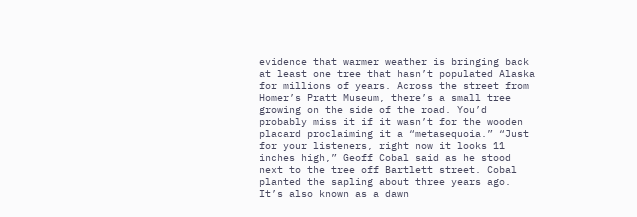evidence that warmer weather is bringing back at least one tree that hasn’t populated Alaska for millions of years. Across the street from Homer’s Pratt Museum, there’s a small tree growing on the side of the road. You’d probably miss it if it wasn’t for the wooden placard proclaiming it a “metasequoia.” “Just for your listeners, right now it looks 11 inches high,” Geoff Cobal said as he stood next to the tree off Bartlett street. Cobal planted the sapling about three years ago. It’s also known as a dawn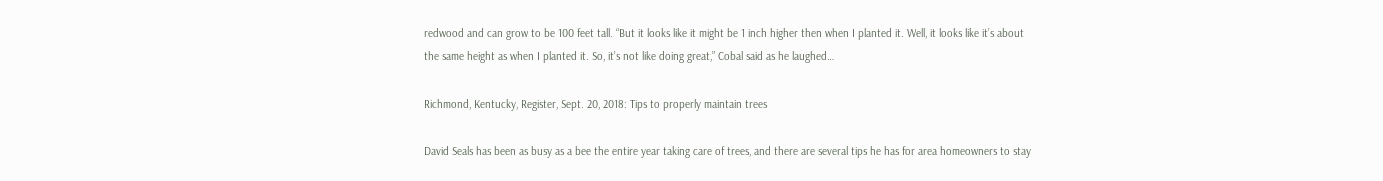redwood and can grow to be 100 feet tall. “But it looks like it might be 1 inch higher then when I planted it. Well, it looks like it’s about the same height as when I planted it. So, it’s not like doing great,” Cobal said as he laughed…

Richmond, Kentucky, Register, Sept. 20, 2018: Tips to properly maintain trees

David Seals has been as busy as a bee the entire year taking care of trees, and there are several tips he has for area homeowners to stay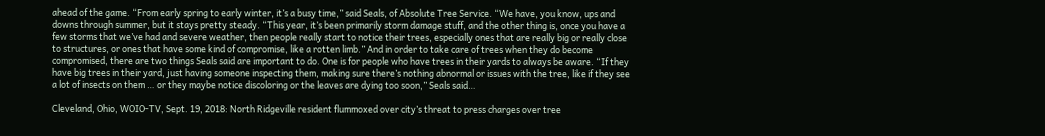ahead of the game. “From early spring to early winter, it’s a busy time,” said Seals, of Absolute Tree Service. “We have, you know, ups and downs through summer, but it stays pretty steady. “This year, it’s been primarily storm damage stuff, and the other thing is, once you have a few storms that we’ve had and severe weather, then people really start to notice their trees, especially ones that are really big or really close to structures, or ones that have some kind of compromise, like a rotten limb.” And in order to take care of trees when they do become compromised, there are two things Seals said are important to do. One is for people who have trees in their yards to always be aware. “If they have big trees in their yard, just having someone inspecting them, making sure there’s nothing abnormal or issues with the tree, like if they see a lot of insects on them … or they maybe notice discoloring or the leaves are dying too soon,” Seals said…

Cleveland, Ohio, WOIO-TV, Sept. 19, 2018: North Ridgeville resident flummoxed over city’s threat to press charges over tree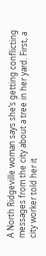A North Ridgeville woman says she’s getting conflicting messages from the city about a tree in her yard. First, a city worker told her it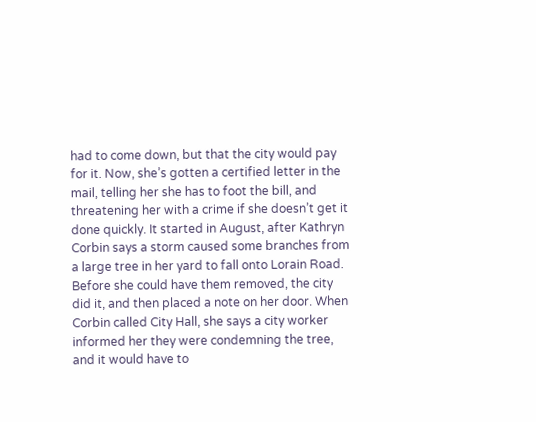had to come down, but that the city would pay for it. Now, she’s gotten a certified letter in the mail, telling her she has to foot the bill, and threatening her with a crime if she doesn’t get it done quickly. It started in August, after Kathryn Corbin says a storm caused some branches from a large tree in her yard to fall onto Lorain Road. Before she could have them removed, the city did it, and then placed a note on her door. When Corbin called City Hall, she says a city worker informed her they were condemning the tree, and it would have to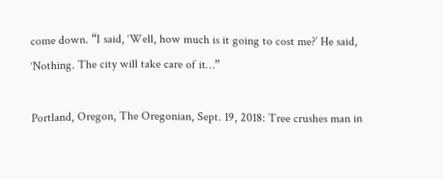come down. “I said, ‘Well, how much is it going to cost me?’ He said, ‘Nothing. The city will take care of it…”

Portland, Oregon, The Oregonian, Sept. 19, 2018: Tree crushes man in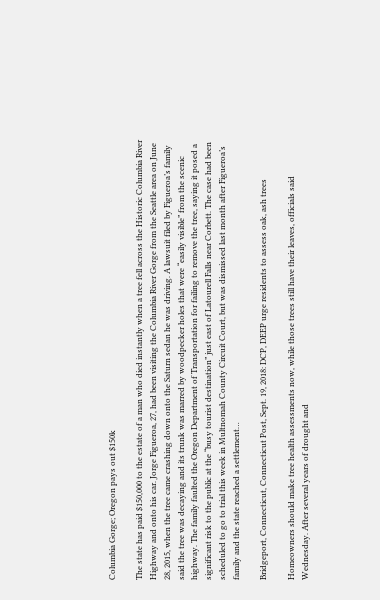Columbia Gorge; Oregon pays out $150k

The state has paid $150,000 to the estate of a man who died instantly when a tree fell across the Historic Columbia River Highway and onto his car. Jorge Figueroa, 27, had been visiting the Columbia River Gorge from the Seattle area on June 28, 2015, when the tree came crashing down onto the Saturn sedan he was driving. A lawsuit filed by Figueroa’s family said the tree was decaying and its trunk was marred by woodpecker holes that were “easily visible” from the scenic highway. The family faulted the Oregon Department of Transportation for failing to remove the tree, saying it posed a significant risk to the public at the “busy tourist destination” just east of Latourell Falls near Corbett. The case had been scheduled to go to trial this week in Multnomah County Circuit Court, but was dismissed last month after Figueroa’s family and the state reached a settlement…

Bridgeport, Connecticut, Connecticut Post, Sept. 19, 2018: DCP, DEEP urge residents to assess oak, ash trees

Homeowners should make tree health assessments now, while those trees still have their leaves, officials said Wednesday. After several years of drought and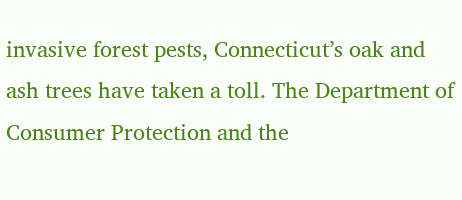invasive forest pests, Connecticut’s oak and ash trees have taken a toll. The Department of Consumer Protection and the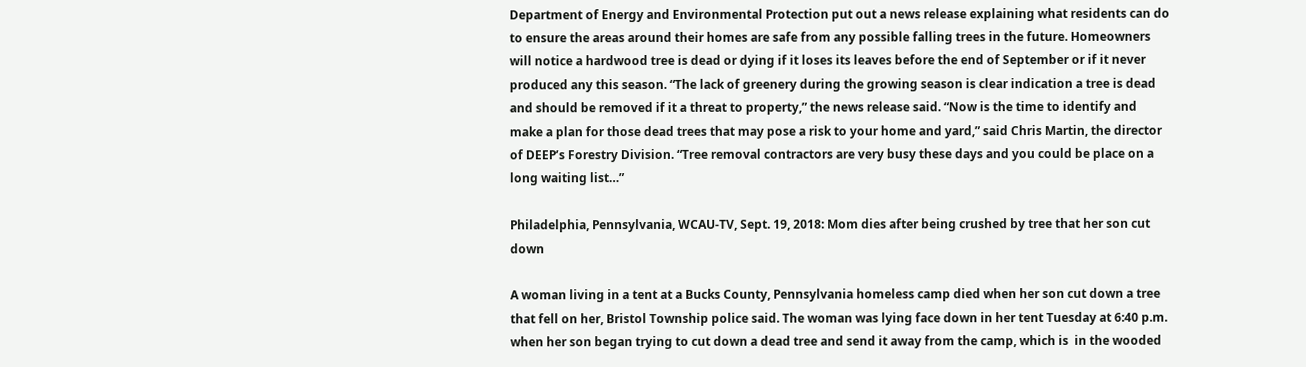Department of Energy and Environmental Protection put out a news release explaining what residents can do to ensure the areas around their homes are safe from any possible falling trees in the future. Homeowners will notice a hardwood tree is dead or dying if it loses its leaves before the end of September or if it never produced any this season. “The lack of greenery during the growing season is clear indication a tree is dead and should be removed if it a threat to property,” the news release said. “Now is the time to identify and make a plan for those dead trees that may pose a risk to your home and yard,” said Chris Martin, the director of DEEP’s Forestry Division. “Tree removal contractors are very busy these days and you could be place on a long waiting list…”

Philadelphia, Pennsylvania, WCAU-TV, Sept. 19, 2018: Mom dies after being crushed by tree that her son cut down

A woman living in a tent at a Bucks County, Pennsylvania homeless camp died when her son cut down a tree that fell on her, Bristol Township police said. The woman was lying face down in her tent Tuesday at 6:40 p.m. when her son began trying to cut down a dead tree and send it away from the camp, which is  in the wooded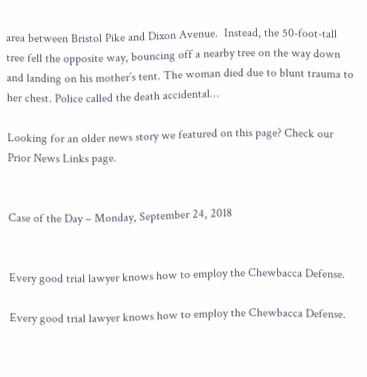area between Bristol Pike and Dixon Avenue.  Instead, the 50-foot-tall tree fell the opposite way, bouncing off a nearby tree on the way down and landing on his mother’s tent. The woman died due to blunt trauma to her chest. Police called the death accidental…

Looking for an older news story we featured on this page? Check our Prior News Links page.


Case of the Day – Monday, September 24, 2018


Every good trial lawyer knows how to employ the Chewbacca Defense.

Every good trial lawyer knows how to employ the Chewbacca Defense.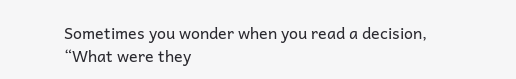Sometimes you wonder when you read a decision, “What were they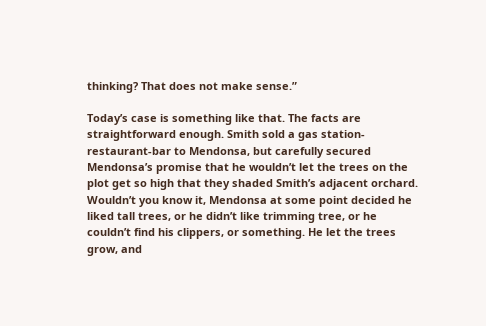thinking? That does not make sense.”

Today’s case is something like that. The facts are straightforward enough. Smith sold a gas station-restaurant-bar to Mendonsa, but carefully secured Mendonsa’s promise that he wouldn’t let the trees on the plot get so high that they shaded Smith’s adjacent orchard. Wouldn’t you know it, Mendonsa at some point decided he liked tall trees, or he didn’t like trimming tree, or he couldn’t find his clippers, or something. He let the trees grow, and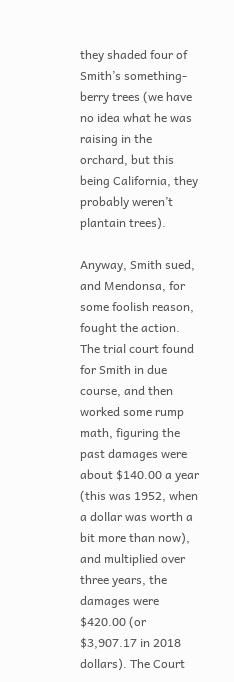they shaded four of Smith’s something-berry trees (we have no idea what he was raising in the orchard, but this being California, they probably weren’t plantain trees).

Anyway, Smith sued, and Mendonsa, for some foolish reason, fought the action. The trial court found for Smith in due course, and then worked some rump math, figuring the past damages were about $140.00 a year (this was 1952, when a dollar was worth a bit more than now), and multiplied over three years, the damages were $420.00 (or $3,907.17 in 2018 dollars). The Court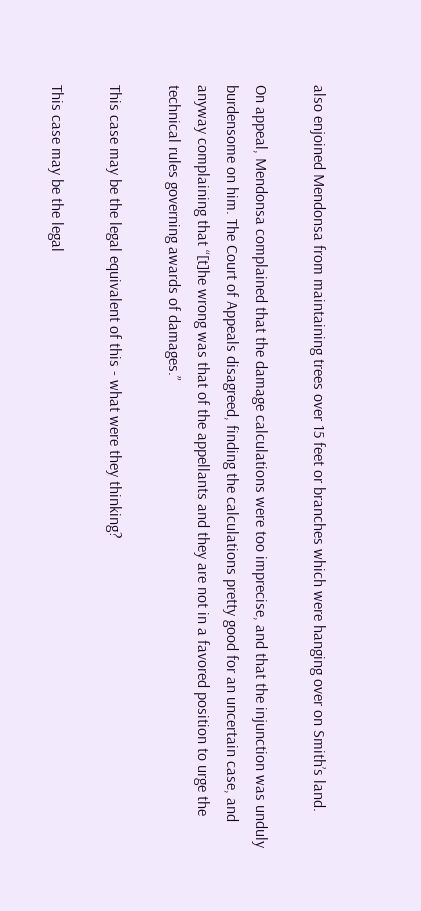also enjoined Mendonsa from maintaining trees over 15 feet or branches which were hanging over on Smith’s land.

On appeal, Mendonsa complained that the damage calculations were too imprecise, and that the injunction was unduly burdensome on him. The Court of Appeals disagreed, finding the calculations pretty good for an uncertain case, and anyway complaining that “[t]he wrong was that of the appellants and they are not in a favored position to urge the technical rules governing awards of damages.”

This case may be the legal equivalent of this - what were they thinking?

This case may be the legal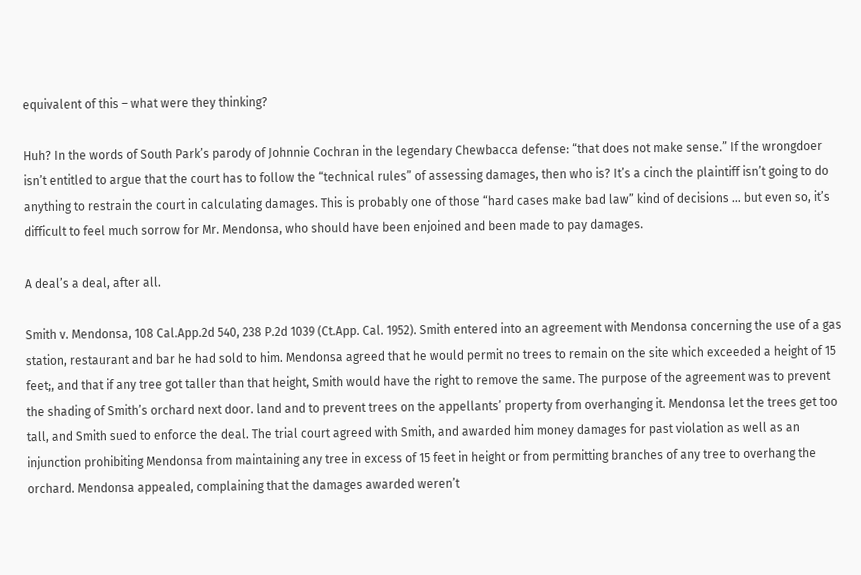equivalent of this – what were they thinking?

Huh? In the words of South Park’s parody of Johnnie Cochran in the legendary Chewbacca defense: “that does not make sense.” If the wrongdoer isn’t entitled to argue that the court has to follow the “technical rules” of assessing damages, then who is? It’s a cinch the plaintiff isn’t going to do anything to restrain the court in calculating damages. This is probably one of those “hard cases make bad law” kind of decisions … but even so, it’s difficult to feel much sorrow for Mr. Mendonsa, who should have been enjoined and been made to pay damages.

A deal’s a deal, after all.

Smith v. Mendonsa, 108 Cal.App.2d 540, 238 P.2d 1039 (Ct.App. Cal. 1952). Smith entered into an agreement with Mendonsa concerning the use of a gas station, restaurant and bar he had sold to him. Mendonsa agreed that he would permit no trees to remain on the site which exceeded a height of 15 feet;, and that if any tree got taller than that height, Smith would have the right to remove the same. The purpose of the agreement was to prevent the shading of Smith’s orchard next door. land and to prevent trees on the appellants’ property from overhanging it. Mendonsa let the trees get too tall, and Smith sued to enforce the deal. The trial court agreed with Smith, and awarded him money damages for past violation as well as an injunction prohibiting Mendonsa from maintaining any tree in excess of 15 feet in height or from permitting branches of any tree to overhang the orchard. Mendonsa appealed, complaining that the damages awarded weren’t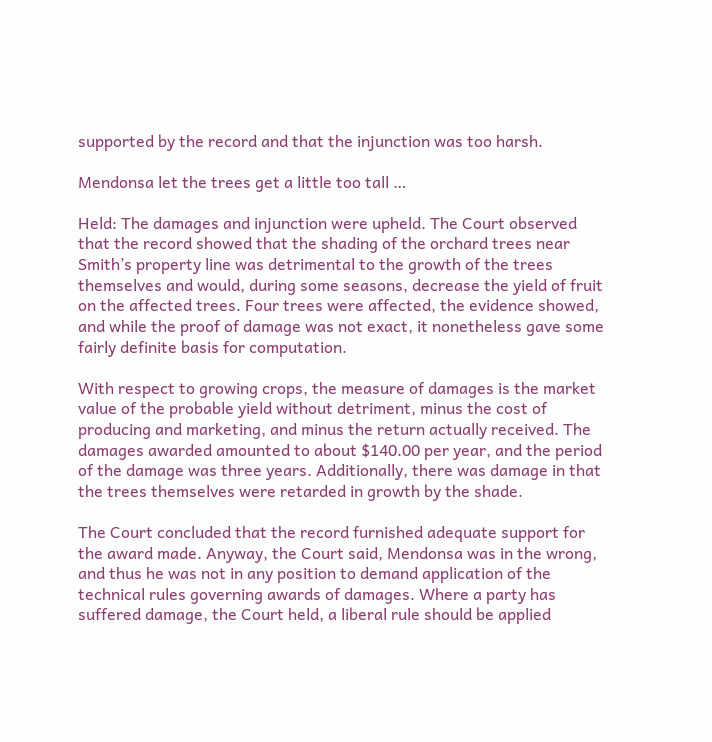supported by the record and that the injunction was too harsh.

Mendonsa let the trees get a little too tall …

Held: The damages and injunction were upheld. The Court observed that the record showed that the shading of the orchard trees near  Smith’s property line was detrimental to the growth of the trees themselves and would, during some seasons, decrease the yield of fruit on the affected trees. Four trees were affected, the evidence showed, and while the proof of damage was not exact, it nonetheless gave some fairly definite basis for computation.

With respect to growing crops, the measure of damages is the market value of the probable yield without detriment, minus the cost of producing and marketing, and minus the return actually received. The damages awarded amounted to about $140.00 per year, and the period of the damage was three years. Additionally, there was damage in that the trees themselves were retarded in growth by the shade.

The Court concluded that the record furnished adequate support for the award made. Anyway, the Court said, Mendonsa was in the wrong, and thus he was not in any position to demand application of the technical rules governing awards of damages. Where a party has suffered damage, the Court held, a liberal rule should be applied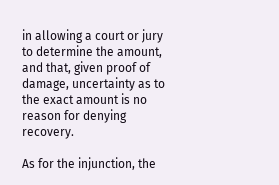in allowing a court or jury to determine the amount, and that, given proof of damage, uncertainty as to the exact amount is no reason for denying recovery.

As for the injunction, the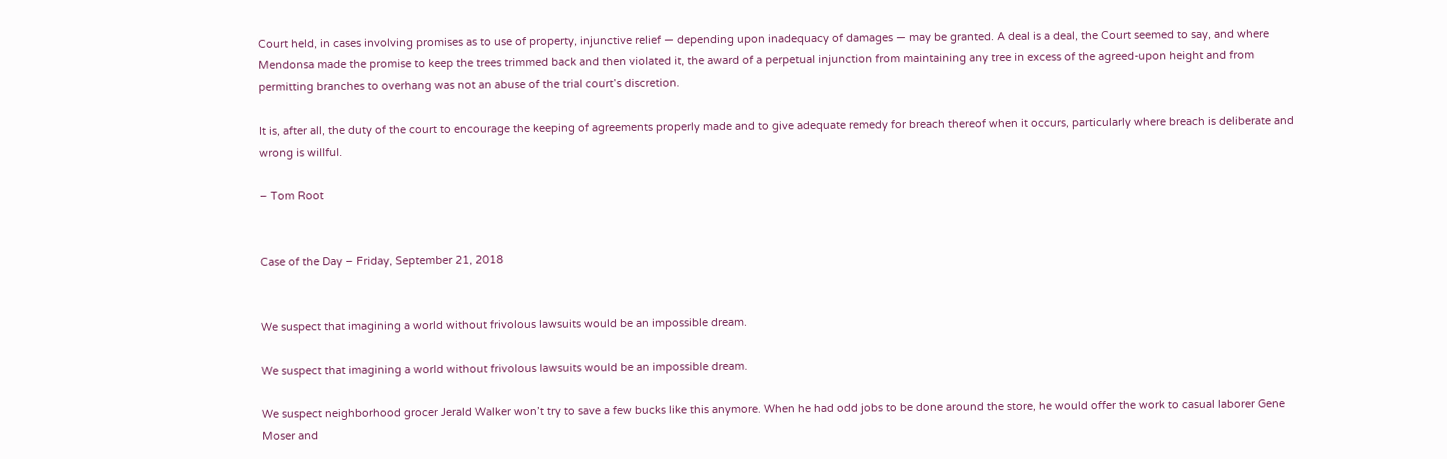Court held, in cases involving promises as to use of property, injunctive relief — depending upon inadequacy of damages — may be granted. A deal is a deal, the Court seemed to say, and where Mendonsa made the promise to keep the trees trimmed back and then violated it, the award of a perpetual injunction from maintaining any tree in excess of the agreed-upon height and from permitting branches to overhang was not an abuse of the trial court’s discretion.

It is, after all, the duty of the court to encourage the keeping of agreements properly made and to give adequate remedy for breach thereof when it occurs, particularly where breach is deliberate and wrong is willful.

– Tom Root


Case of the Day – Friday, September 21, 2018


We suspect that imagining a world without frivolous lawsuits would be an impossible dream.

We suspect that imagining a world without frivolous lawsuits would be an impossible dream.

We suspect neighborhood grocer Jerald Walker won’t try to save a few bucks like this anymore. When he had odd jobs to be done around the store, he would offer the work to casual laborer Gene Moser and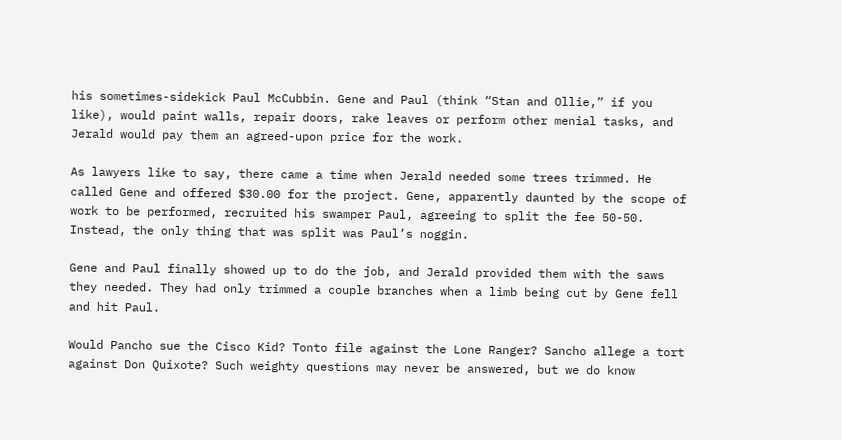his sometimes-sidekick Paul McCubbin. Gene and Paul (think “Stan and Ollie,” if you like), would paint walls, repair doors, rake leaves or perform other menial tasks, and Jerald would pay them an agreed-upon price for the work.

As lawyers like to say, there came a time when Jerald needed some trees trimmed. He called Gene and offered $30.00 for the project. Gene, apparently daunted by the scope of work to be performed, recruited his swamper Paul, agreeing to split the fee 50-50. Instead, the only thing that was split was Paul’s noggin.

Gene and Paul finally showed up to do the job, and Jerald provided them with the saws they needed. They had only trimmed a couple branches when a limb being cut by Gene fell and hit Paul.

Would Pancho sue the Cisco Kid? Tonto file against the Lone Ranger? Sancho allege a tort against Don Quixote? Such weighty questions may never be answered, but we do know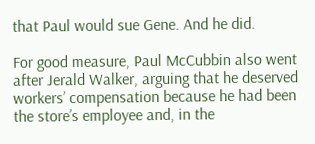that Paul would sue Gene. And he did.

For good measure, Paul McCubbin also went after Jerald Walker, arguing that he deserved workers’ compensation because he had been the store’s employee and, in the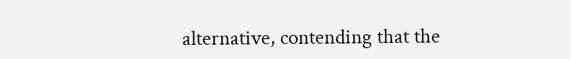alternative, contending that the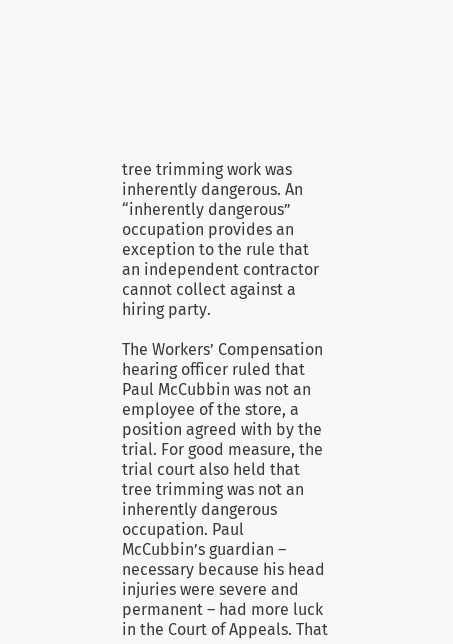tree trimming work was inherently dangerous. An “inherently dangerous” occupation provides an exception to the rule that an independent contractor cannot collect against a hiring party.

The Workers’ Compensation hearing officer ruled that Paul McCubbin was not an employee of the store, a position agreed with by the trial. For good measure, the trial court also held that tree trimming was not an inherently dangerous occupation. Paul McCubbin’s guardian – necessary because his head injuries were severe and permanent – had more luck in the Court of Appeals. That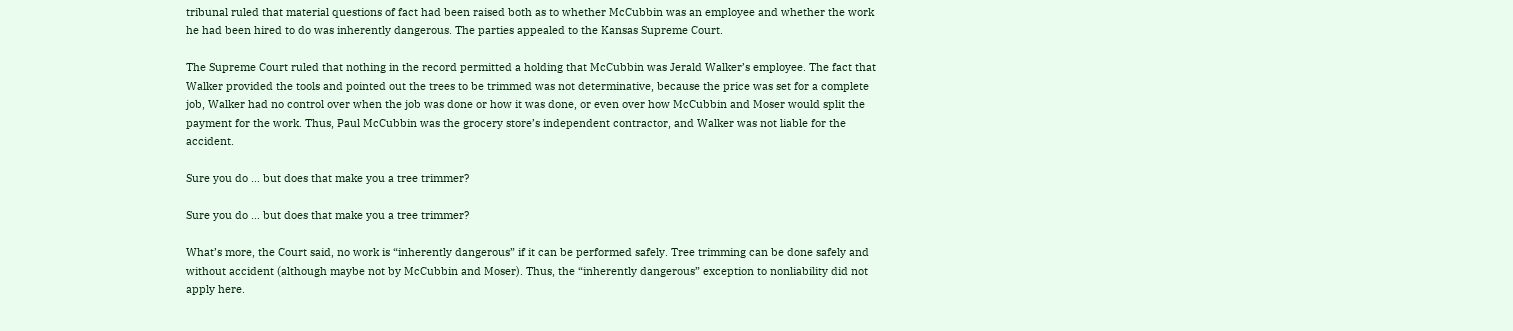tribunal ruled that material questions of fact had been raised both as to whether McCubbin was an employee and whether the work he had been hired to do was inherently dangerous. The parties appealed to the Kansas Supreme Court.

The Supreme Court ruled that nothing in the record permitted a holding that McCubbin was Jerald Walker’s employee. The fact that Walker provided the tools and pointed out the trees to be trimmed was not determinative, because the price was set for a complete job, Walker had no control over when the job was done or how it was done, or even over how McCubbin and Moser would split the payment for the work. Thus, Paul McCubbin was the grocery store’s independent contractor, and Walker was not liable for the accident.

Sure you do ... but does that make you a tree trimmer?

Sure you do … but does that make you a tree trimmer?

What’s more, the Court said, no work is “inherently dangerous” if it can be performed safely. Tree trimming can be done safely and without accident (although maybe not by McCubbin and Moser). Thus, the “inherently dangerous” exception to nonliability did not apply here.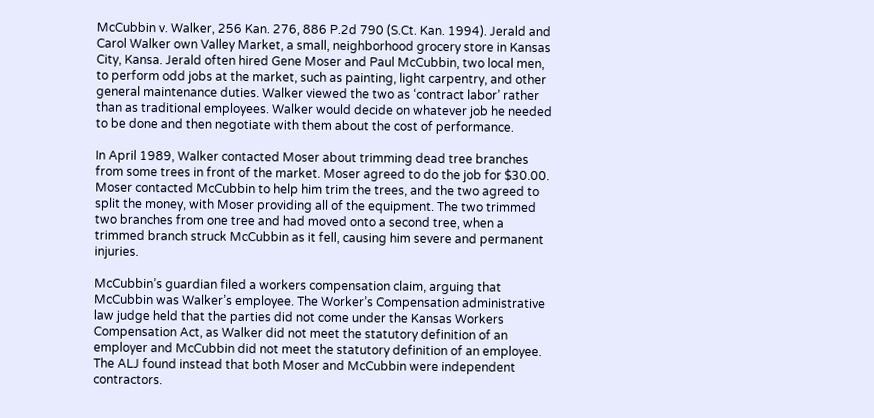McCubbin v. Walker, 256 Kan. 276, 886 P.2d 790 (S.Ct. Kan. 1994). Jerald and Carol Walker own Valley Market, a small, neighborhood grocery store in Kansas City, Kansa. Jerald often hired Gene Moser and Paul McCubbin, two local men, to perform odd jobs at the market, such as painting, light carpentry, and other general maintenance duties. Walker viewed the two as ‘contract labor’ rather than as traditional employees. Walker would decide on whatever job he needed to be done and then negotiate with them about the cost of performance.

In April 1989, Walker contacted Moser about trimming dead tree branches from some trees in front of the market. Moser agreed to do the job for $30.00. Moser contacted McCubbin to help him trim the trees, and the two agreed to split the money, with Moser providing all of the equipment. The two trimmed two branches from one tree and had moved onto a second tree, when a trimmed branch struck McCubbin as it fell, causing him severe and permanent injuries.

McCubbin’s guardian filed a workers compensation claim, arguing that McCubbin was Walker’s employee. The Worker’s Compensation administrative law judge held that the parties did not come under the Kansas Workers Compensation Act, as Walker did not meet the statutory definition of an employer and McCubbin did not meet the statutory definition of an employee. The ALJ found instead that both Moser and McCubbin were independent contractors.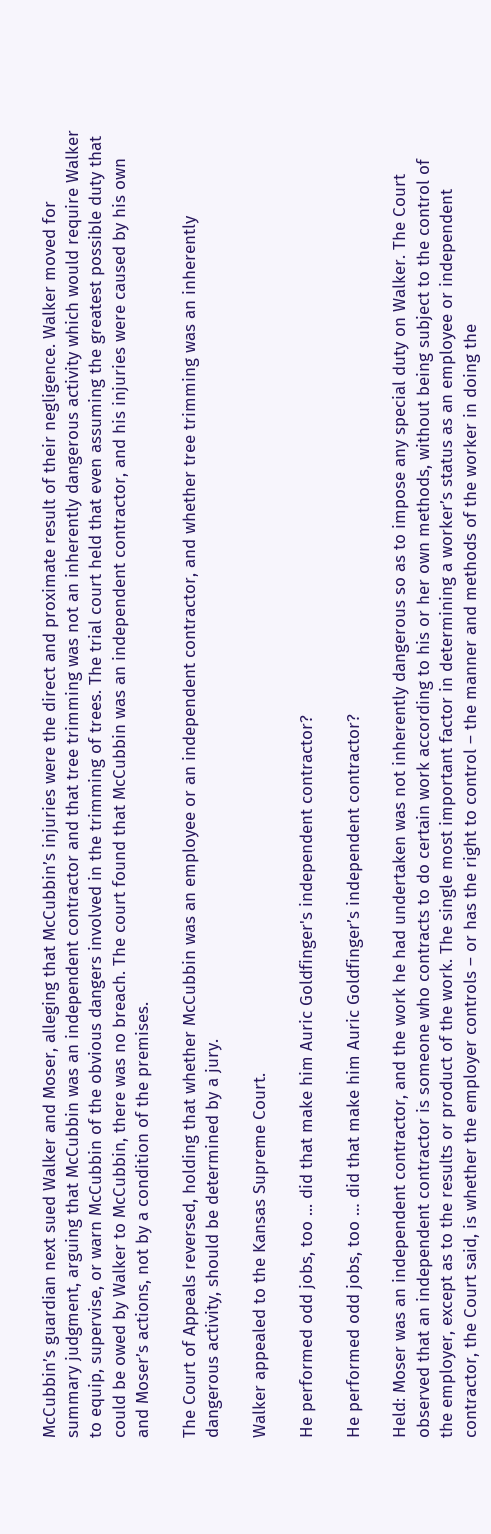McCubbin’s guardian next sued Walker and Moser, alleging that McCubbin’s injuries were the direct and proximate result of their negligence. Walker moved for summary judgment, arguing that McCubbin was an independent contractor and that tree trimming was not an inherently dangerous activity which would require Walker to equip, supervise, or warn McCubbin of the obvious dangers involved in the trimming of trees. The trial court held that even assuming the greatest possible duty that could be owed by Walker to McCubbin, there was no breach. The court found that McCubbin was an independent contractor, and his injuries were caused by his own and Moser’s actions, not by a condition of the premises.

The Court of Appeals reversed, holding that whether McCubbin was an employee or an independent contractor, and whether tree trimming was an inherently dangerous activity, should be determined by a jury.

Walker appealed to the Kansas Supreme Court.

He performed odd jobs, too ... did that make him Auric Goldfinger's independent contractor?

He performed odd jobs, too … did that make him Auric Goldfinger’s independent contractor?

Held: Moser was an independent contractor, and the work he had undertaken was not inherently dangerous so as to impose any special duty on Walker. The Court observed that an independent contractor is someone who contracts to do certain work according to his or her own methods, without being subject to the control of the employer, except as to the results or product of the work. The single most important factor in determining a worker’s status as an employee or independent contractor, the Court said, is whether the employer controls – or has the right to control – the manner and methods of the worker in doing the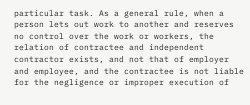particular task. As a general rule, when a person lets out work to another and reserves no control over the work or workers, the relation of contractee and independent contractor exists, and not that of employer and employee, and the contractee is not liable for the negligence or improper execution of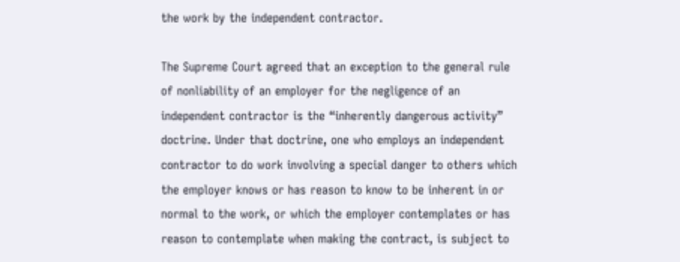the work by the independent contractor.

The Supreme Court agreed that an exception to the general rule of nonliability of an employer for the negligence of an independent contractor is the “inherently dangerous activity” doctrine. Under that doctrine, one who employs an independent contractor to do work involving a special danger to others which the employer knows or has reason to know to be inherent in or normal to the work, or which the employer contemplates or has reason to contemplate when making the contract, is subject to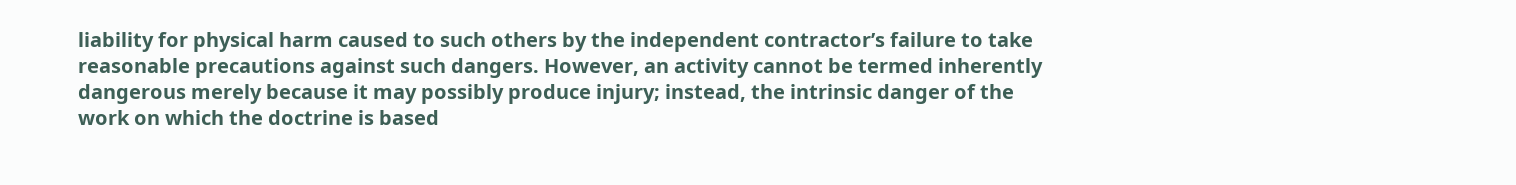liability for physical harm caused to such others by the independent contractor’s failure to take reasonable precautions against such dangers. However, an activity cannot be termed inherently dangerous merely because it may possibly produce injury; instead, the intrinsic danger of the work on which the doctrine is based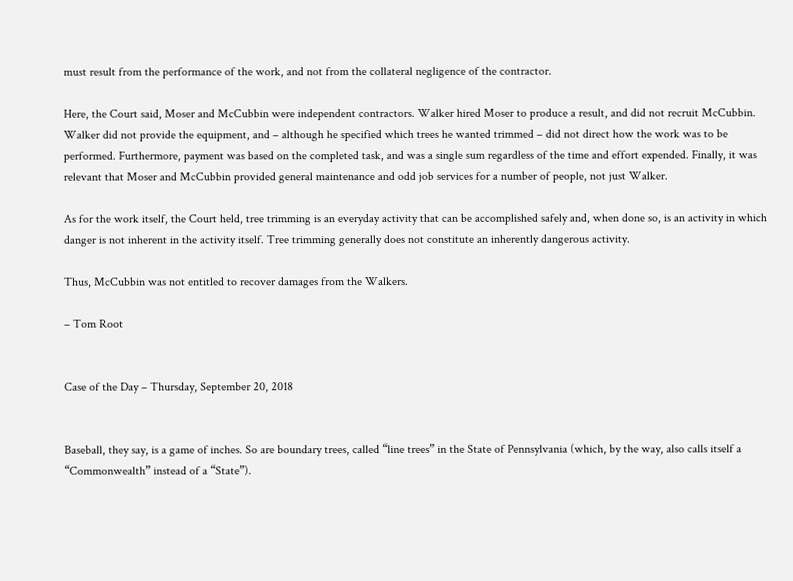must result from the performance of the work, and not from the collateral negligence of the contractor.

Here, the Court said, Moser and McCubbin were independent contractors. Walker hired Moser to produce a result, and did not recruit McCubbin. Walker did not provide the equipment, and – although he specified which trees he wanted trimmed – did not direct how the work was to be performed. Furthermore, payment was based on the completed task, and was a single sum regardless of the time and effort expended. Finally, it was relevant that Moser and McCubbin provided general maintenance and odd job services for a number of people, not just Walker.

As for the work itself, the Court held, tree trimming is an everyday activity that can be accomplished safely and, when done so, is an activity in which danger is not inherent in the activity itself. Tree trimming generally does not constitute an inherently dangerous activity.

Thus, McCubbin was not entitled to recover damages from the Walkers.

– Tom Root


Case of the Day – Thursday, September 20, 2018


Baseball, they say, is a game of inches. So are boundary trees, called “line trees” in the State of Pennsylvania (which, by the way, also calls itself a “Commonwealth” instead of a “State”).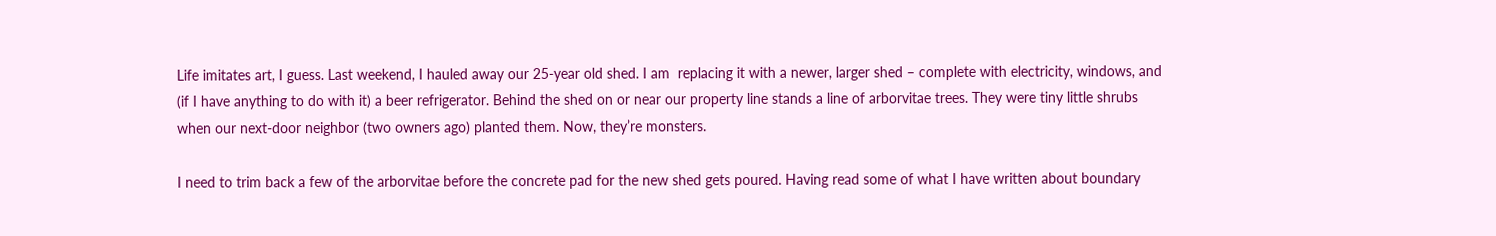Life imitates art, I guess. Last weekend, I hauled away our 25-year old shed. I am  replacing it with a newer, larger shed – complete with electricity, windows, and (if I have anything to do with it) a beer refrigerator. Behind the shed on or near our property line stands a line of arborvitae trees. They were tiny little shrubs when our next-door neighbor (two owners ago) planted them. Now, they’re monsters.

I need to trim back a few of the arborvitae before the concrete pad for the new shed gets poured. Having read some of what I have written about boundary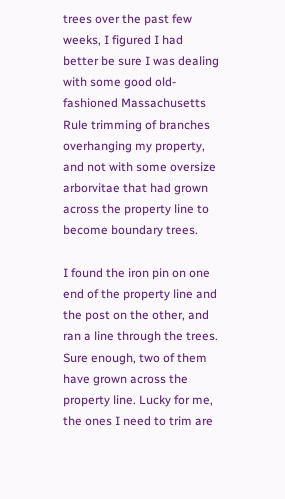trees over the past few weeks, I figured I had better be sure I was dealing with some good old-fashioned Massachusetts Rule trimming of branches overhanging my property, and not with some oversize arborvitae that had grown across the property line to become boundary trees.

I found the iron pin on one end of the property line and the post on the other, and ran a line through the trees. Sure enough, two of them have grown across the property line. Lucky for me, the ones I need to trim are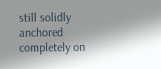still solidly anchored completely on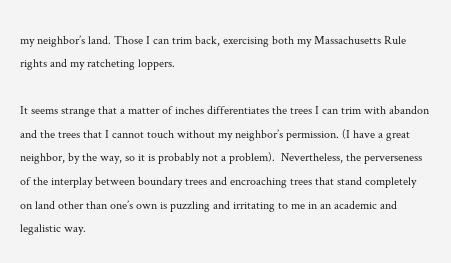my neighbor’s land. Those I can trim back, exercising both my Massachusetts Rule rights and my ratcheting loppers.

It seems strange that a matter of inches differentiates the trees I can trim with abandon and the trees that I cannot touch without my neighbor’s permission. (I have a great neighbor, by the way, so it is probably not a problem).  Nevertheless, the perverseness of the interplay between boundary trees and encroaching trees that stand completely on land other than one’s own is puzzling and irritating to me in an academic and legalistic way.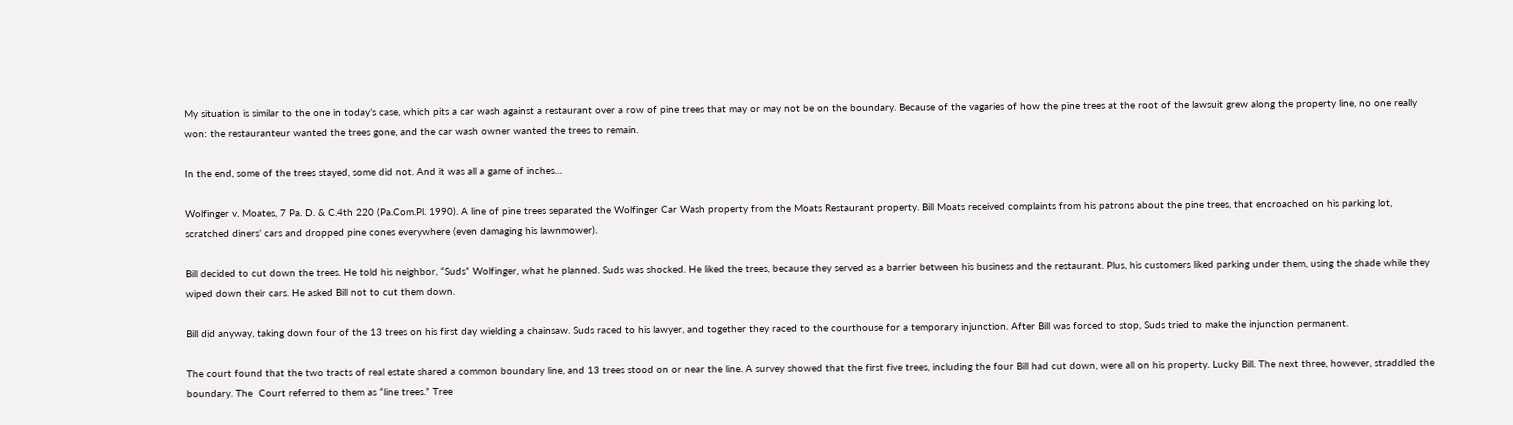My situation is similar to the one in today’s case, which pits a car wash against a restaurant over a row of pine trees that may or may not be on the boundary. Because of the vagaries of how the pine trees at the root of the lawsuit grew along the property line, no one really won: the restauranteur wanted the trees gone, and the car wash owner wanted the trees to remain.

In the end, some of the trees stayed, some did not. And it was all a game of inches…

Wolfinger v. Moates, 7 Pa. D. & C.4th 220 (Pa.Com.Pl. 1990). A line of pine trees separated the Wolfinger Car Wash property from the Moats Restaurant property. Bill Moats received complaints from his patrons about the pine trees, that encroached on his parking lot, scratched diners’ cars and dropped pine cones everywhere (even damaging his lawnmower).

Bill decided to cut down the trees. He told his neighbor, “Suds” Wolfinger, what he planned. Suds was shocked. He liked the trees, because they served as a barrier between his business and the restaurant. Plus, his customers liked parking under them, using the shade while they wiped down their cars. He asked Bill not to cut them down.

Bill did anyway, taking down four of the 13 trees on his first day wielding a chainsaw. Suds raced to his lawyer, and together they raced to the courthouse for a temporary injunction. After Bill was forced to stop, Suds tried to make the injunction permanent.

The court found that the two tracts of real estate shared a common boundary line, and 13 trees stood on or near the line. A survey showed that the first five trees, including the four Bill had cut down, were all on his property. Lucky Bill. The next three, however, straddled the boundary. The  Court referred to them as “line trees.” Tree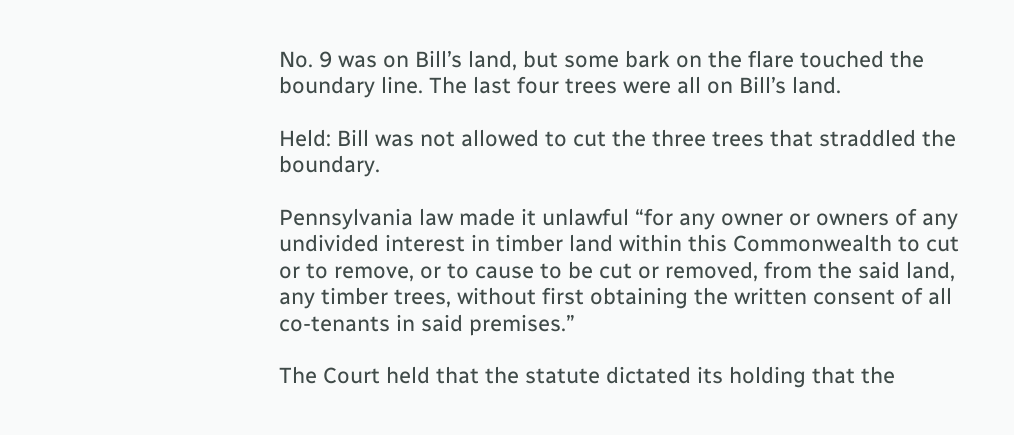No. 9 was on Bill’s land, but some bark on the flare touched the boundary line. The last four trees were all on Bill’s land.

Held: Bill was not allowed to cut the three trees that straddled the boundary.

Pennsylvania law made it unlawful “for any owner or owners of any undivided interest in timber land within this Commonwealth to cut or to remove, or to cause to be cut or removed, from the said land, any timber trees, without first obtaining the written consent of all co-tenants in said premises.”

The Court held that the statute dictated its holding that the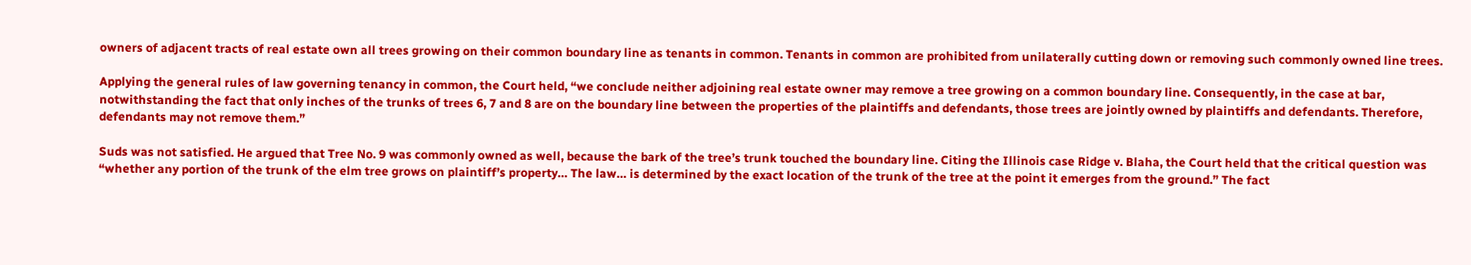owners of adjacent tracts of real estate own all trees growing on their common boundary line as tenants in common. Tenants in common are prohibited from unilaterally cutting down or removing such commonly owned line trees.

Applying the general rules of law governing tenancy in common, the Court held, “we conclude neither adjoining real estate owner may remove a tree growing on a common boundary line. Consequently, in the case at bar, notwithstanding the fact that only inches of the trunks of trees 6, 7 and 8 are on the boundary line between the properties of the plaintiffs and defendants, those trees are jointly owned by plaintiffs and defendants. Therefore, defendants may not remove them.”

Suds was not satisfied. He argued that Tree No. 9 was commonly owned as well, because the bark of the tree’s trunk touched the boundary line. Citing the Illinois case Ridge v. Blaha, the Court held that the critical question was “whether any portion of the trunk of the elm tree grows on plaintiff’s property… The law… is determined by the exact location of the trunk of the tree at the point it emerges from the ground.” The fact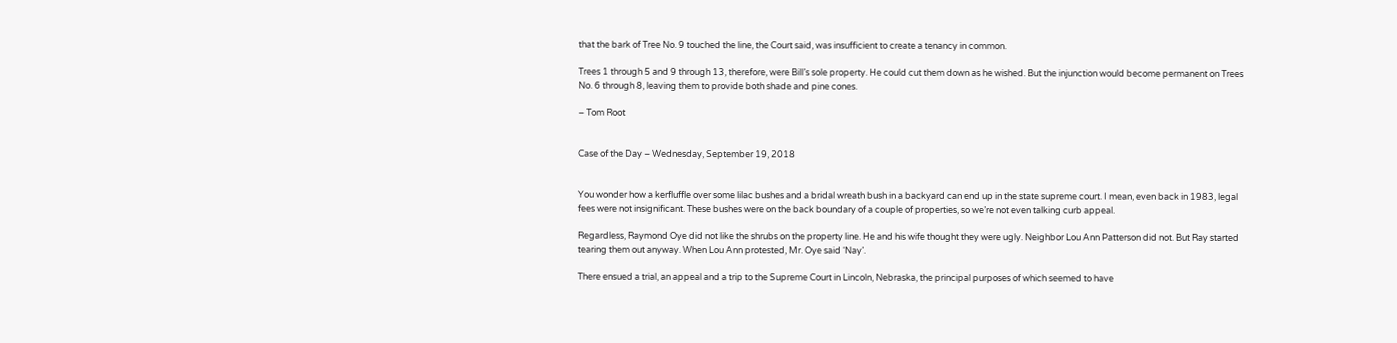that the bark of Tree No. 9 touched the line, the Court said, was insufficient to create a tenancy in common.

Trees 1 through 5 and 9 through 13, therefore, were Bill’s sole property. He could cut them down as he wished. But the injunction would become permanent on Trees No. 6 through 8, leaving them to provide both shade and pine cones.

– Tom Root


Case of the Day – Wednesday, September 19, 2018


You wonder how a kerfluffle over some lilac bushes and a bridal wreath bush in a backyard can end up in the state supreme court. I mean, even back in 1983, legal fees were not insignificant. These bushes were on the back boundary of a couple of properties, so we’re not even talking curb appeal.

Regardless, Raymond Oye did not like the shrubs on the property line. He and his wife thought they were ugly. Neighbor Lou Ann Patterson did not. But Ray started tearing them out anyway. When Lou Ann protested, Mr. Oye said ‘Nay’.

There ensued a trial, an appeal and a trip to the Supreme Court in Lincoln, Nebraska, the principal purposes of which seemed to have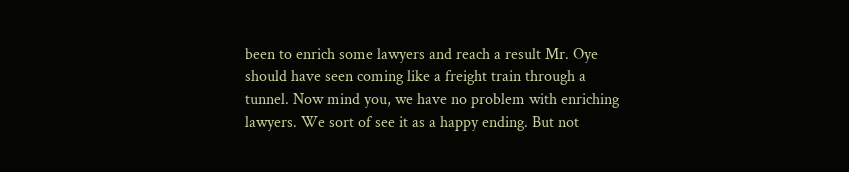been to enrich some lawyers and reach a result Mr. Oye should have seen coming like a freight train through a tunnel. Now mind you, we have no problem with enriching lawyers. We sort of see it as a happy ending. But not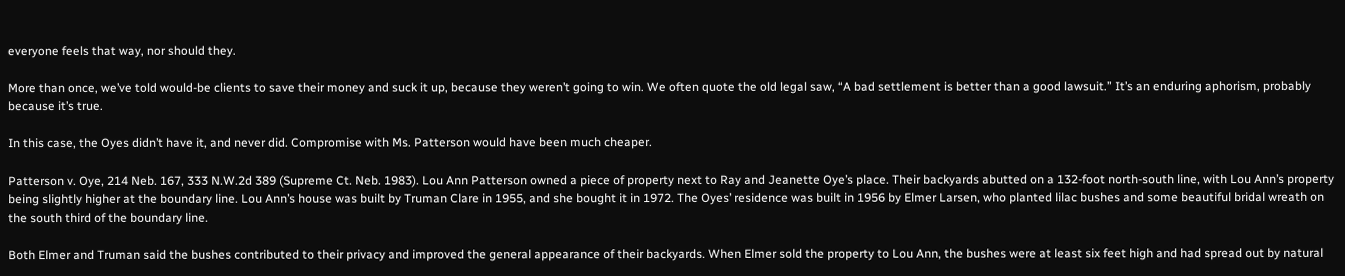everyone feels that way, nor should they.

More than once, we’ve told would-be clients to save their money and suck it up, because they weren’t going to win. We often quote the old legal saw, “A bad settlement is better than a good lawsuit.” It’s an enduring aphorism, probably because it’s true.

In this case, the Oyes didn’t have it, and never did. Compromise with Ms. Patterson would have been much cheaper.

Patterson v. Oye, 214 Neb. 167, 333 N.W.2d 389 (Supreme Ct. Neb. 1983). Lou Ann Patterson owned a piece of property next to Ray and Jeanette Oye’s place. Their backyards abutted on a 132-foot north-south line, with Lou Ann’s property being slightly higher at the boundary line. Lou Ann’s house was built by Truman Clare in 1955, and she bought it in 1972. The Oyes’ residence was built in 1956 by Elmer Larsen, who planted lilac bushes and some beautiful bridal wreath on the south third of the boundary line.

Both Elmer and Truman said the bushes contributed to their privacy and improved the general appearance of their backyards. When Elmer sold the property to Lou Ann, the bushes were at least six feet high and had spread out by natural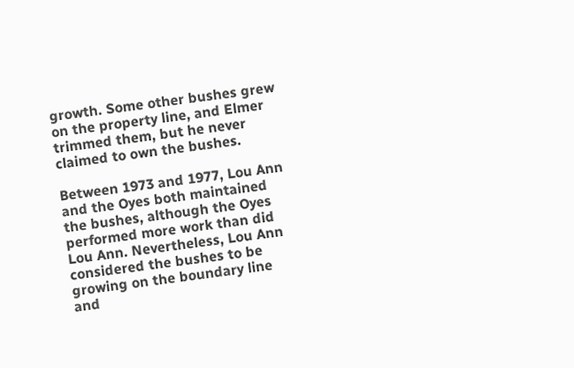growth. Some other bushes grew on the property line, and Elmer trimmed them, but he never claimed to own the bushes.

Between 1973 and 1977, Lou Ann and the Oyes both maintained the bushes, although the Oyes performed more work than did Lou Ann. Nevertheless, Lou Ann considered the bushes to be growing on the boundary line and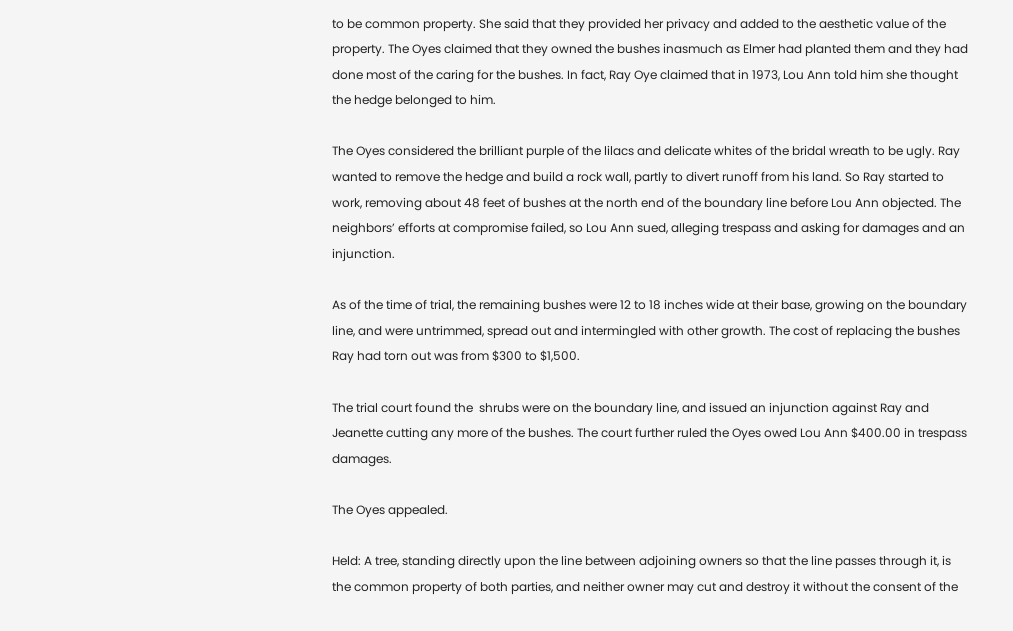to be common property. She said that they provided her privacy and added to the aesthetic value of the property. The Oyes claimed that they owned the bushes inasmuch as Elmer had planted them and they had done most of the caring for the bushes. In fact, Ray Oye claimed that in 1973, Lou Ann told him she thought the hedge belonged to him.

The Oyes considered the brilliant purple of the lilacs and delicate whites of the bridal wreath to be ugly. Ray wanted to remove the hedge and build a rock wall, partly to divert runoff from his land. So Ray started to work, removing about 48 feet of bushes at the north end of the boundary line before Lou Ann objected. The neighbors’ efforts at compromise failed, so Lou Ann sued, alleging trespass and asking for damages and an injunction.

As of the time of trial, the remaining bushes were 12 to 18 inches wide at their base, growing on the boundary line, and were untrimmed, spread out and intermingled with other growth. The cost of replacing the bushes Ray had torn out was from $300 to $1,500.

The trial court found the  shrubs were on the boundary line, and issued an injunction against Ray and Jeanette cutting any more of the bushes. The court further ruled the Oyes owed Lou Ann $400.00 in trespass damages.

The Oyes appealed.

Held: A tree, standing directly upon the line between adjoining owners so that the line passes through it, is the common property of both parties, and neither owner may cut and destroy it without the consent of the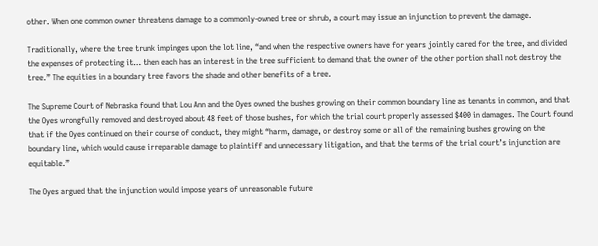other. When one common owner threatens damage to a commonly-owned tree or shrub, a court may issue an injunction to prevent the damage.

Traditionally, where the tree trunk impinges upon the lot line, “and when the respective owners have for years jointly cared for the tree, and divided the expenses of protecting it… then each has an interest in the tree sufficient to demand that the owner of the other portion shall not destroy the tree.” The equities in a boundary tree favors the shade and other benefits of a tree.

The Supreme Court of Nebraska found that Lou Ann and the Oyes owned the bushes growing on their common boundary line as tenants in common, and that the Oyes wrongfully removed and destroyed about 48 feet of those bushes, for which the trial court properly assessed $400 in damages. The Court found that if the Oyes continued on their course of conduct, they might “harm, damage, or destroy some or all of the remaining bushes growing on the boundary line, which would cause irreparable damage to plaintiff and unnecessary litigation, and that the terms of the trial court’s injunction are equitable.”

The Oyes argued that the injunction would impose years of unreasonable future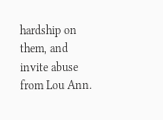hardship on them, and invite abuse from Lou Ann.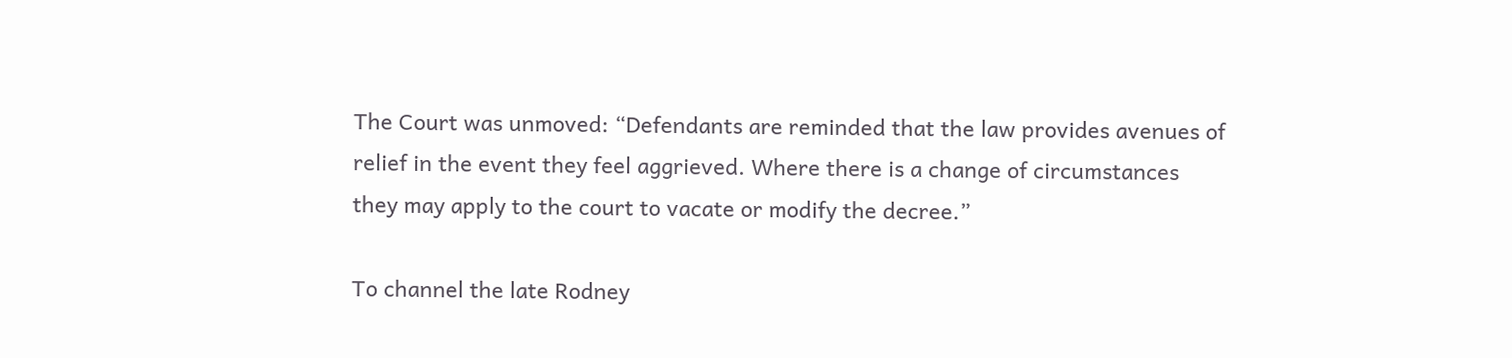The Court was unmoved: “Defendants are reminded that the law provides avenues of relief in the event they feel aggrieved. Where there is a change of circumstances they may apply to the court to vacate or modify the decree.”

To channel the late Rodney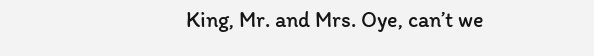King, Mr. and Mrs. Oye, can’t we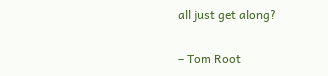all just get along?

– Tom Root